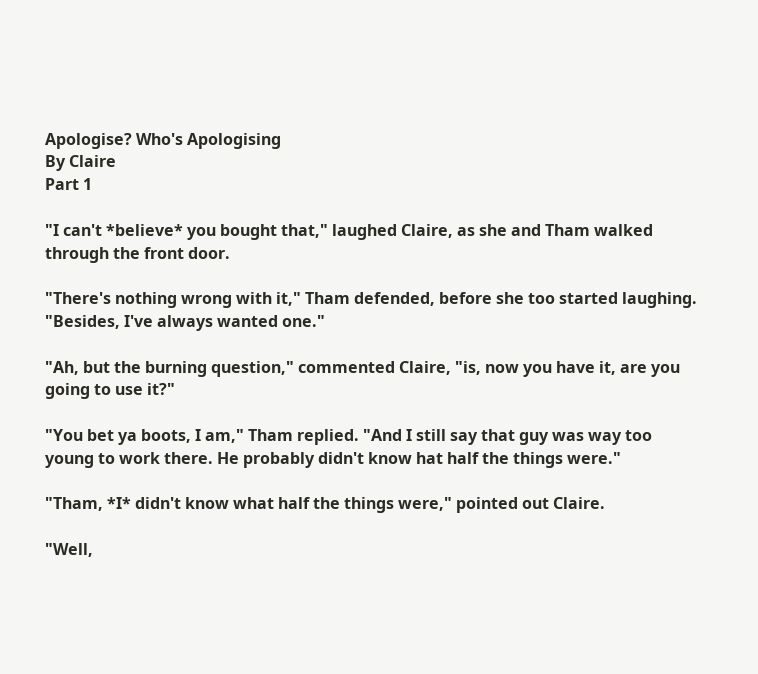Apologise? Who's Apologising
By Claire
Part 1

"I can't *believe* you bought that," laughed Claire, as she and Tham walked through the front door.

"There's nothing wrong with it," Tham defended, before she too started laughing. "Besides, I've always wanted one."

"Ah, but the burning question," commented Claire, "is, now you have it, are you going to use it?"

"You bet ya boots, I am," Tham replied. "And I still say that guy was way too young to work there. He probably didn't know hat half the things were."

"Tham, *I* didn't know what half the things were," pointed out Claire.

"Well,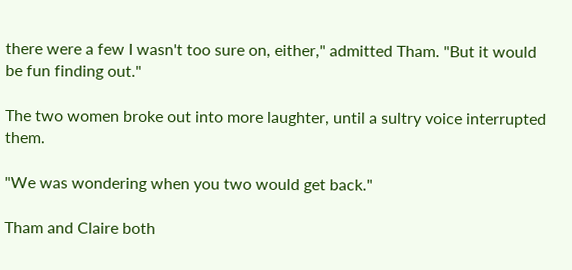there were a few I wasn't too sure on, either," admitted Tham. "But it would be fun finding out."

The two women broke out into more laughter, until a sultry voice interrupted them.

"We was wondering when you two would get back."

Tham and Claire both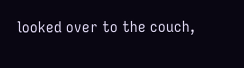looked over to the couch,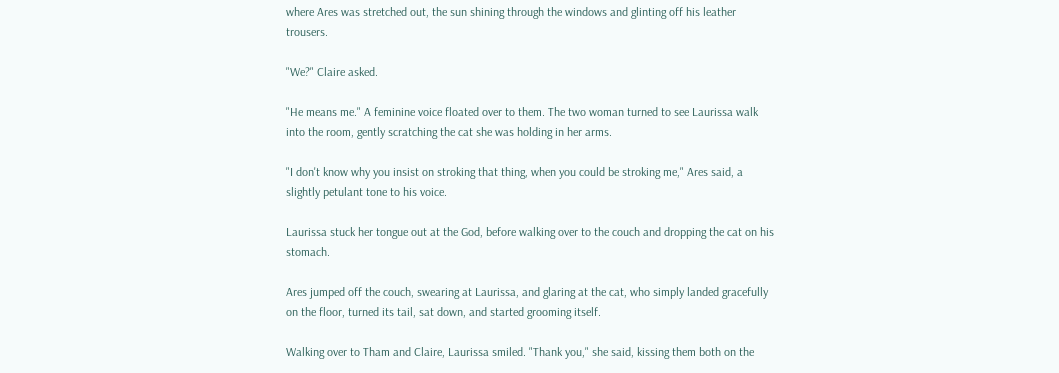where Ares was stretched out, the sun shining through the windows and glinting off his leather trousers.

"We?" Claire asked.

"He means me." A feminine voice floated over to them. The two woman turned to see Laurissa walk into the room, gently scratching the cat she was holding in her arms.

"I don't know why you insist on stroking that thing, when you could be stroking me," Ares said, a slightly petulant tone to his voice.

Laurissa stuck her tongue out at the God, before walking over to the couch and dropping the cat on his stomach.

Ares jumped off the couch, swearing at Laurissa, and glaring at the cat, who simply landed gracefully on the floor, turned its tail, sat down, and started grooming itself.

Walking over to Tham and Claire, Laurissa smiled. "Thank you," she said, kissing them both on the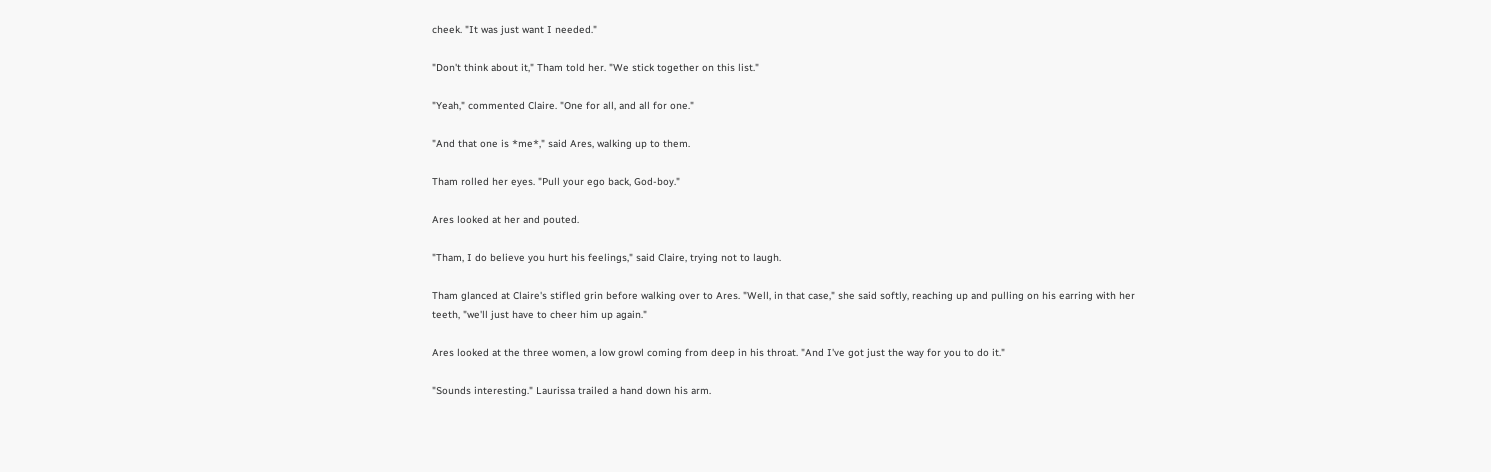cheek. "It was just want I needed."

"Don't think about it," Tham told her. "We stick together on this list."

"Yeah," commented Claire. "One for all, and all for one."

"And that one is *me*," said Ares, walking up to them.

Tham rolled her eyes. "Pull your ego back, God-boy."

Ares looked at her and pouted.

"Tham, I do believe you hurt his feelings," said Claire, trying not to laugh.

Tham glanced at Claire's stifled grin before walking over to Ares. "Well, in that case," she said softly, reaching up and pulling on his earring with her teeth, "we'll just have to cheer him up again."

Ares looked at the three women, a low growl coming from deep in his throat. "And I've got just the way for you to do it."

"Sounds interesting." Laurissa trailed a hand down his arm.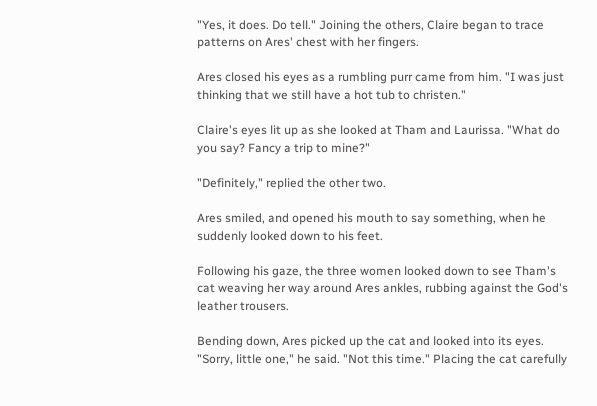"Yes, it does. Do tell." Joining the others, Claire began to trace patterns on Ares' chest with her fingers.

Ares closed his eyes as a rumbling purr came from him. "I was just thinking that we still have a hot tub to christen."

Claire's eyes lit up as she looked at Tham and Laurissa. "What do you say? Fancy a trip to mine?"

"Definitely," replied the other two.

Ares smiled, and opened his mouth to say something, when he suddenly looked down to his feet.

Following his gaze, the three women looked down to see Tham's cat weaving her way around Ares ankles, rubbing against the God's leather trousers.

Bending down, Ares picked up the cat and looked into its eyes. "Sorry, little one," he said. "Not this time." Placing the cat carefully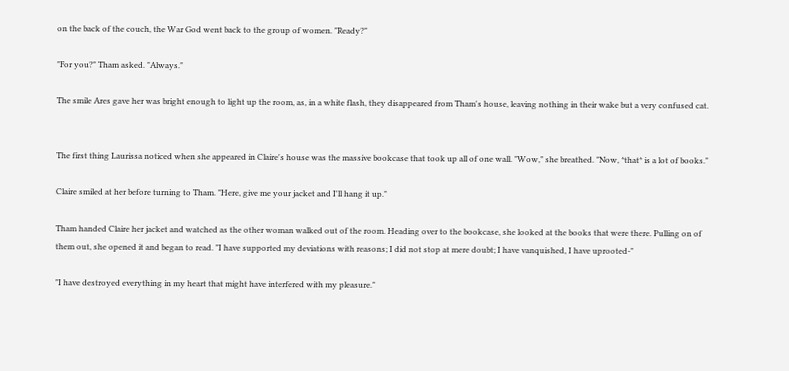on the back of the couch, the War God went back to the group of women. "Ready?"

"For you?" Tham asked. "Always."

The smile Ares gave her was bright enough to light up the room, as, in a white flash, they disappeared from Tham's house, leaving nothing in their wake but a very confused cat.


The first thing Laurissa noticed when she appeared in Claire's house was the massive bookcase that took up all of one wall. "Wow," she breathed. "Now, *that* is a lot of books."

Claire smiled at her before turning to Tham. "Here, give me your jacket and I'll hang it up."

Tham handed Claire her jacket and watched as the other woman walked out of the room. Heading over to the bookcase, she looked at the books that were there. Pulling on of them out, she opened it and began to read. "I have supported my deviations with reasons; I did not stop at mere doubt; I have vanquished, I have uprooted-"

"I have destroyed everything in my heart that might have interfered with my pleasure."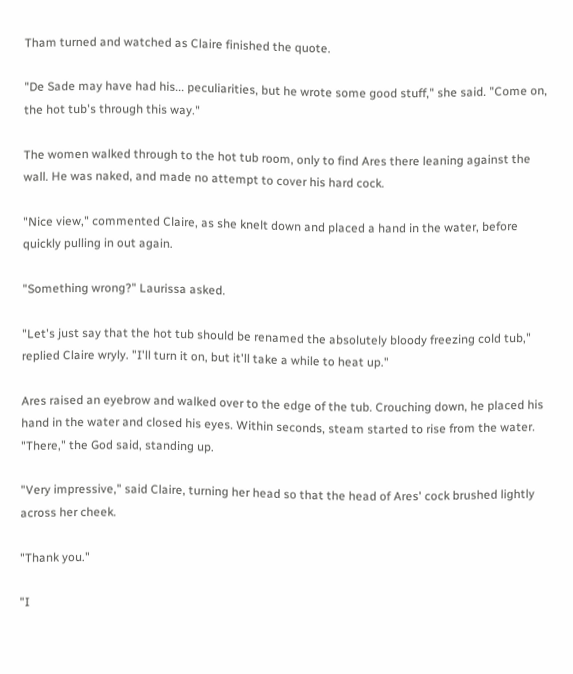Tham turned and watched as Claire finished the quote.

"De Sade may have had his... peculiarities, but he wrote some good stuff," she said. "Come on, the hot tub's through this way."

The women walked through to the hot tub room, only to find Ares there leaning against the wall. He was naked, and made no attempt to cover his hard cock.

"Nice view," commented Claire, as she knelt down and placed a hand in the water, before quickly pulling in out again.

"Something wrong?" Laurissa asked.

"Let's just say that the hot tub should be renamed the absolutely bloody freezing cold tub," replied Claire wryly. "I'll turn it on, but it'll take a while to heat up."

Ares raised an eyebrow and walked over to the edge of the tub. Crouching down, he placed his hand in the water and closed his eyes. Within seconds, steam started to rise from the water. "There," the God said, standing up.

"Very impressive," said Claire, turning her head so that the head of Ares' cock brushed lightly across her cheek.

"Thank you."

"I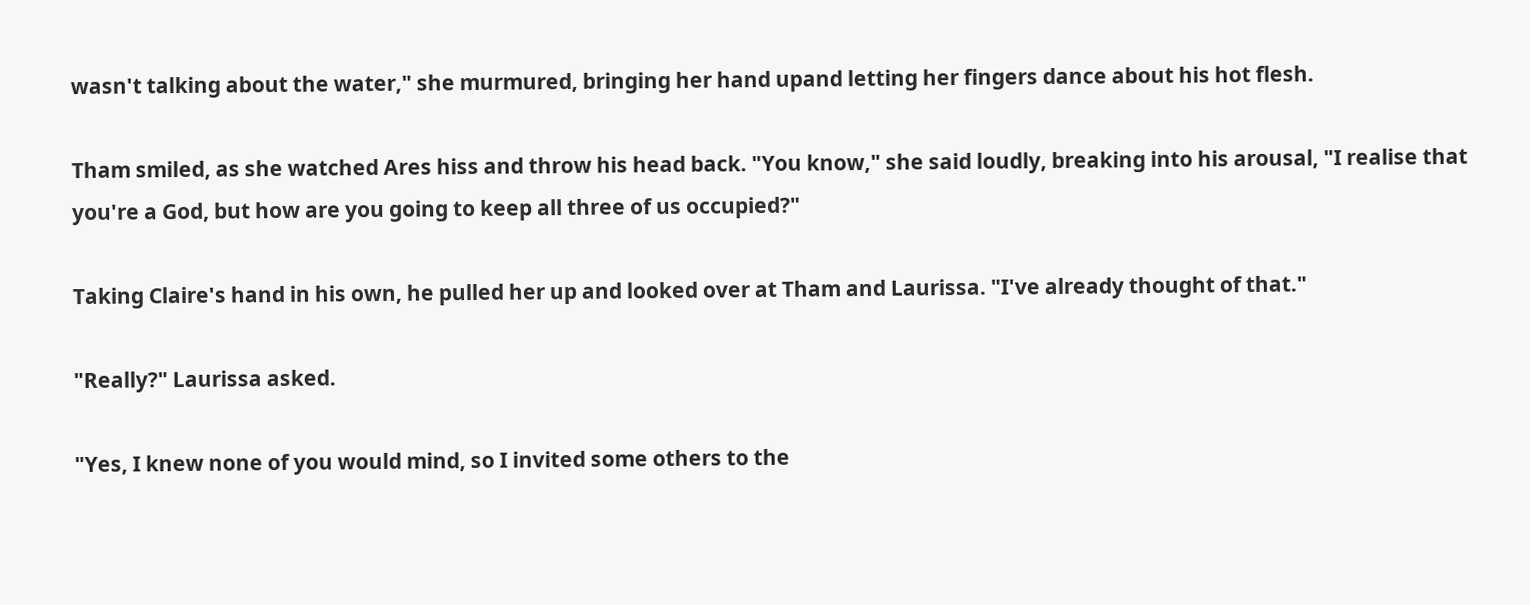wasn't talking about the water," she murmured, bringing her hand upand letting her fingers dance about his hot flesh.

Tham smiled, as she watched Ares hiss and throw his head back. "You know," she said loudly, breaking into his arousal, "I realise that you're a God, but how are you going to keep all three of us occupied?"

Taking Claire's hand in his own, he pulled her up and looked over at Tham and Laurissa. "I've already thought of that."

"Really?" Laurissa asked.

"Yes, I knew none of you would mind, so I invited some others to the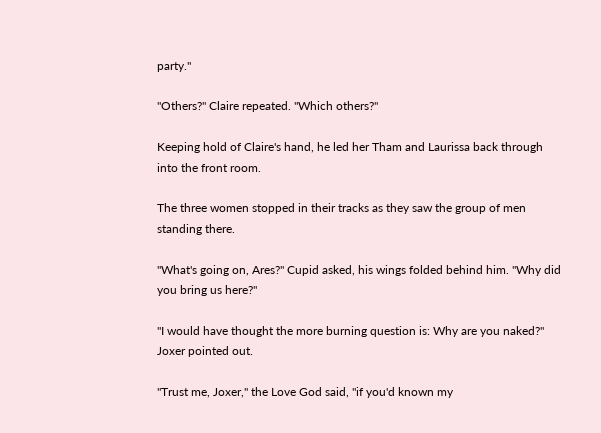party."

"Others?" Claire repeated. "Which others?"

Keeping hold of Claire's hand, he led her Tham and Laurissa back through into the front room.

The three women stopped in their tracks as they saw the group of men standing there.

"What's going on, Ares?" Cupid asked, his wings folded behind him. "Why did you bring us here?"

"I would have thought the more burning question is: Why are you naked?" Joxer pointed out.

"Trust me, Joxer," the Love God said, "if you'd known my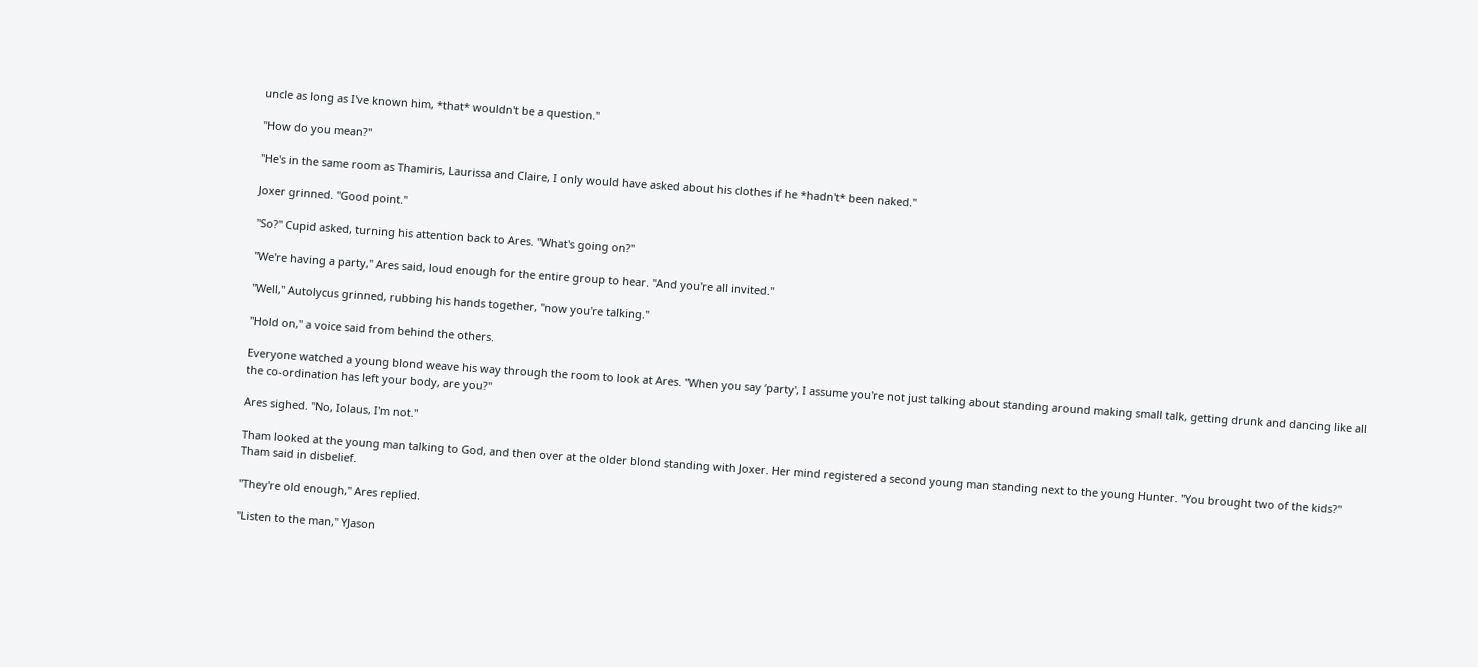uncle as long as I've known him, *that* wouldn't be a question."

"How do you mean?"

"He's in the same room as Thamiris, Laurissa and Claire, I only would have asked about his clothes if he *hadn't* been naked."

Joxer grinned. "Good point."

"So?" Cupid asked, turning his attention back to Ares. "What's going on?"

"We're having a party," Ares said, loud enough for the entire group to hear. "And you're all invited."

"Well," Autolycus grinned, rubbing his hands together, "now you're talking."

"Hold on," a voice said from behind the others.

Everyone watched a young blond weave his way through the room to look at Ares. "When you say ‘party', I assume you're not just talking about standing around making small talk, getting drunk and dancing like all the co-ordination has left your body, are you?"

Ares sighed. "No, Iolaus, I'm not."

Tham looked at the young man talking to God, and then over at the older blond standing with Joxer. Her mind registered a second young man standing next to the young Hunter. "You brought two of the kids?" Tham said in disbelief.

"They're old enough," Ares replied.

"Listen to the man," YJason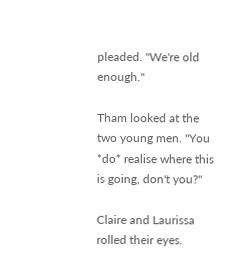pleaded. "We're old enough."

Tham looked at the two young men. "You *do* realise where this is going, don't you?"

Claire and Laurissa rolled their eyes.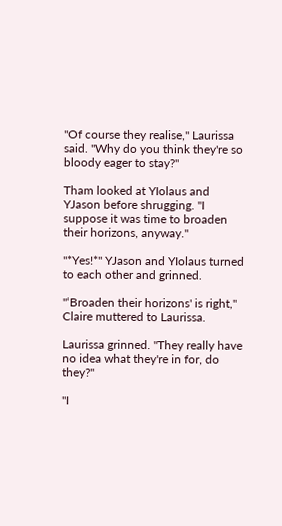"Of course they realise," Laurissa said. "Why do you think they're so bloody eager to stay?"

Tham looked at YIolaus and YJason before shrugging. "I suppose it was time to broaden their horizons, anyway."

"*Yes!*" YJason and YIolaus turned to each other and grinned.

"‘Broaden their horizons' is right," Claire muttered to Laurissa.

Laurissa grinned. "They really have no idea what they're in for, do they?"

"I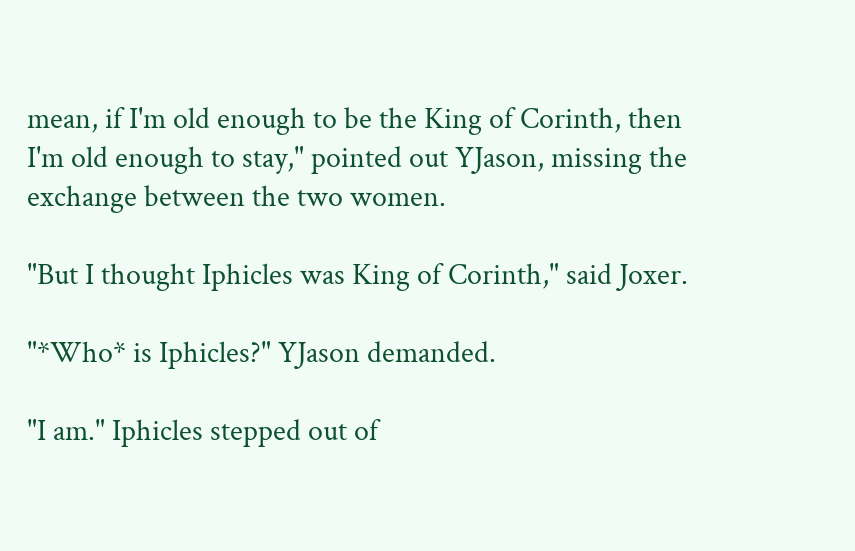mean, if I'm old enough to be the King of Corinth, then I'm old enough to stay," pointed out YJason, missing the exchange between the two women.

"But I thought Iphicles was King of Corinth," said Joxer.

"*Who* is Iphicles?" YJason demanded.

"I am." Iphicles stepped out of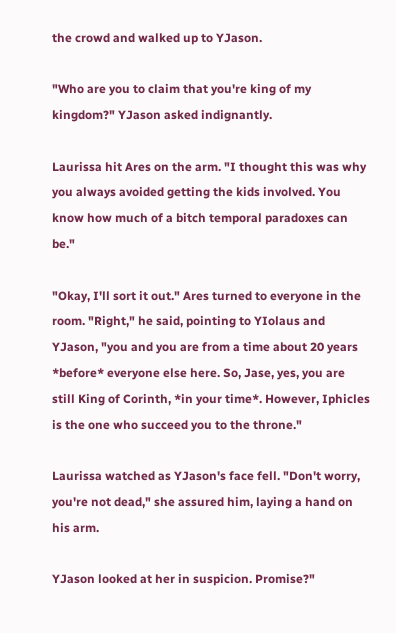the crowd and walked up to YJason.

"Who are you to claim that you're king of my kingdom?" YJason asked indignantly.

Laurissa hit Ares on the arm. "I thought this was why you always avoided getting the kids involved. You know how much of a bitch temporal paradoxes can be."

"Okay, I'll sort it out." Ares turned to everyone in the room. "Right," he said, pointing to YIolaus and YJason, "you and you are from a time about 20 years *before* everyone else here. So, Jase, yes, you are still King of Corinth, *in your time*. However, Iphicles is the one who succeed you to the throne."

Laurissa watched as YJason's face fell. "Don't worry, you're not dead," she assured him, laying a hand on his arm.

YJason looked at her in suspicion. Promise?"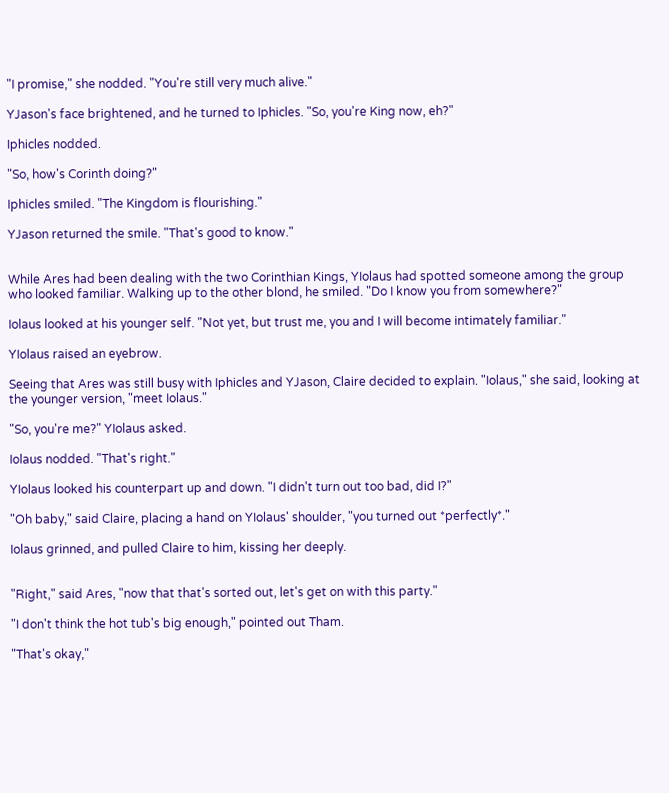"I promise," she nodded. "You're still very much alive."

YJason's face brightened, and he turned to Iphicles. "So, you're King now, eh?"

Iphicles nodded.

"So, how's Corinth doing?"

Iphicles smiled. "The Kingdom is flourishing."

YJason returned the smile. "That's good to know."


While Ares had been dealing with the two Corinthian Kings, YIolaus had spotted someone among the group who looked familiar. Walking up to the other blond, he smiled. "Do I know you from somewhere?"

Iolaus looked at his younger self. "Not yet, but trust me, you and I will become intimately familiar."

YIolaus raised an eyebrow.

Seeing that Ares was still busy with Iphicles and YJason, Claire decided to explain. "Iolaus," she said, looking at the younger version, "meet Iolaus."

"So, you're me?" YIolaus asked.

Iolaus nodded. "That's right."

YIolaus looked his counterpart up and down. "I didn't turn out too bad, did I?"

"Oh baby," said Claire, placing a hand on YIolaus' shoulder, "you turned out *perfectly*."

Iolaus grinned, and pulled Claire to him, kissing her deeply.


"Right," said Ares, "now that that's sorted out, let's get on with this party."

"I don't think the hot tub's big enough," pointed out Tham.

"That's okay,"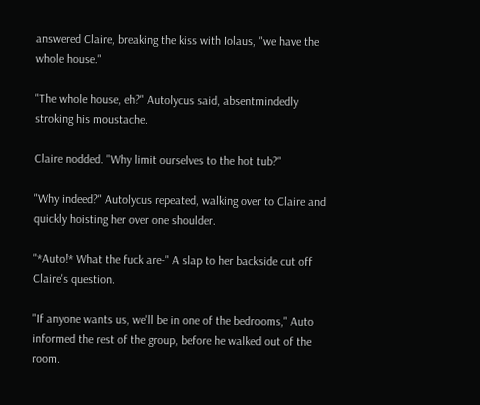answered Claire, breaking the kiss with Iolaus, "we have the whole house."

"The whole house, eh?" Autolycus said, absentmindedly stroking his moustache.

Claire nodded. "Why limit ourselves to the hot tub?"

"Why indeed?" Autolycus repeated, walking over to Claire and quickly hoisting her over one shoulder.

"*Auto!* What the fuck are-" A slap to her backside cut off Claire's question.

"If anyone wants us, we'll be in one of the bedrooms," Auto informed the rest of the group, before he walked out of the room.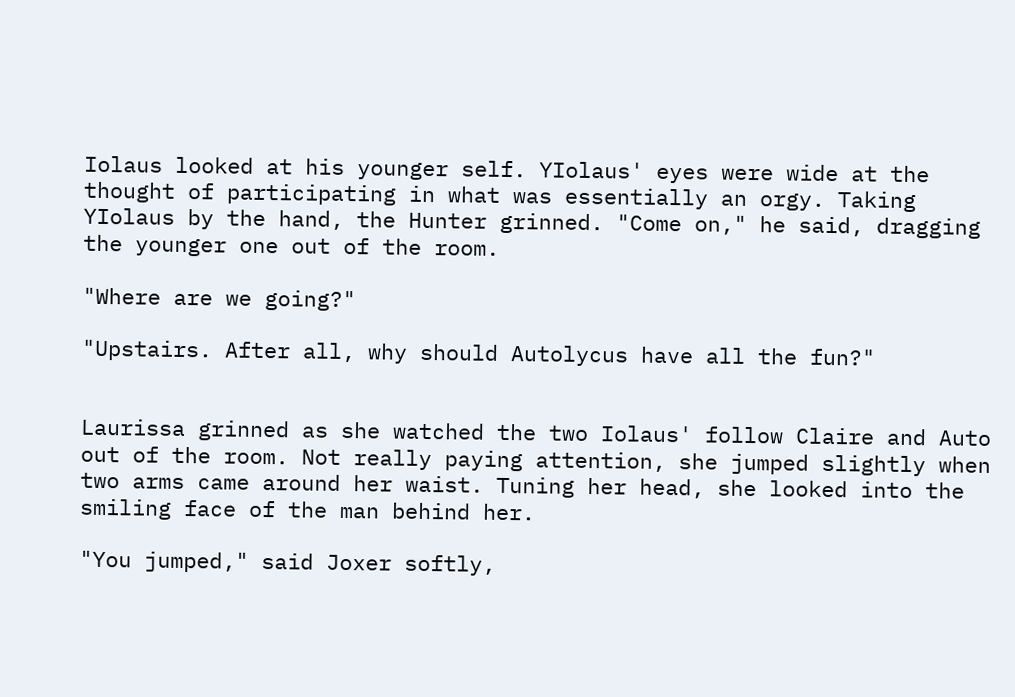Iolaus looked at his younger self. YIolaus' eyes were wide at the thought of participating in what was essentially an orgy. Taking YIolaus by the hand, the Hunter grinned. "Come on," he said, dragging the younger one out of the room.

"Where are we going?"

"Upstairs. After all, why should Autolycus have all the fun?"


Laurissa grinned as she watched the two Iolaus' follow Claire and Auto out of the room. Not really paying attention, she jumped slightly when two arms came around her waist. Tuning her head, she looked into the smiling face of the man behind her.

"You jumped," said Joxer softly,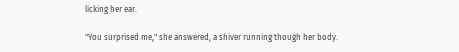licking her ear.

"You surprised me," she answered, a shiver running though her body.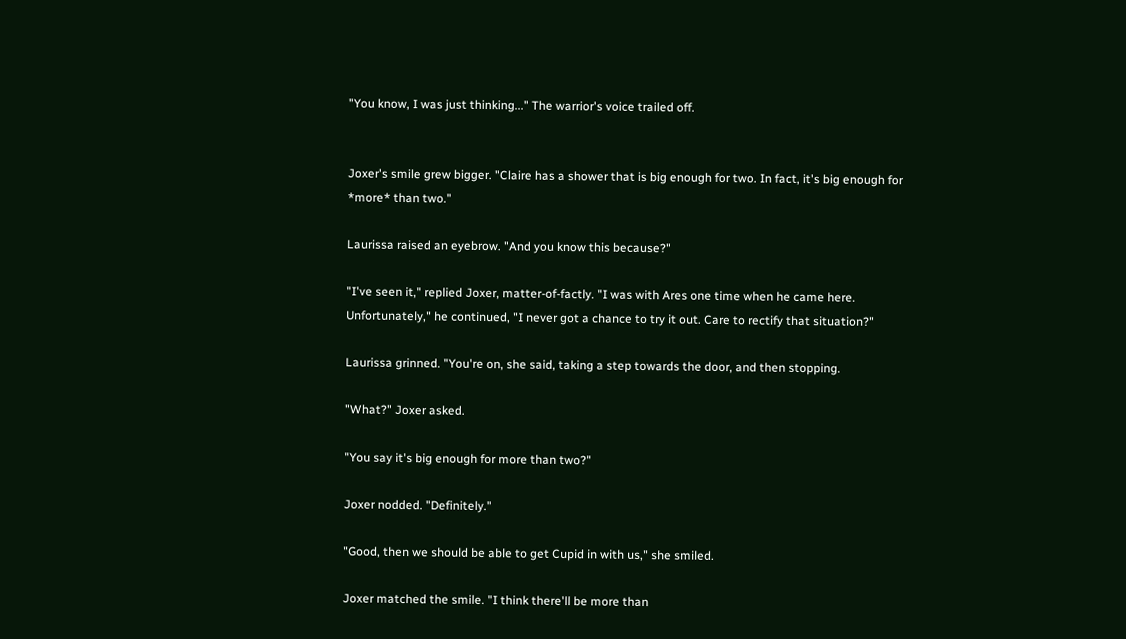"You know, I was just thinking..." The warrior's voice trailed off.


Joxer's smile grew bigger. "Claire has a shower that is big enough for two. In fact, it's big enough for *more* than two."

Laurissa raised an eyebrow. "And you know this because?"

"I've seen it," replied Joxer, matter-of-factly. "I was with Ares one time when he came here. Unfortunately," he continued, "I never got a chance to try it out. Care to rectify that situation?"

Laurissa grinned. "You're on, she said, taking a step towards the door, and then stopping.

"What?" Joxer asked.

"You say it's big enough for more than two?"

Joxer nodded. "Definitely."

"Good, then we should be able to get Cupid in with us," she smiled.

Joxer matched the smile. "I think there'll be more than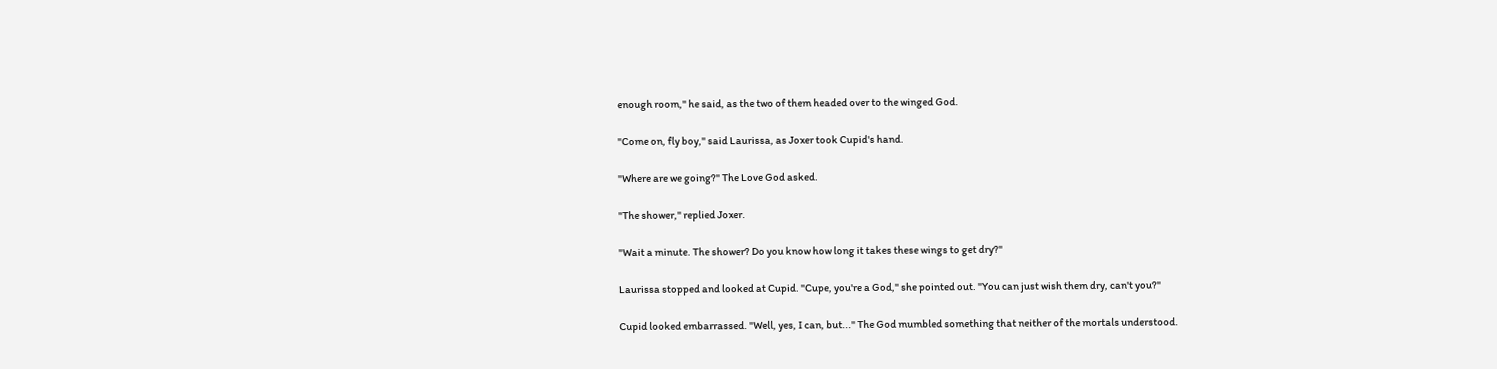enough room," he said, as the two of them headed over to the winged God.

"Come on, fly boy," said Laurissa, as Joxer took Cupid's hand.

"Where are we going?" The Love God asked.

"The shower," replied Joxer.

"Wait a minute. The shower? Do you know how long it takes these wings to get dry?"

Laurissa stopped and looked at Cupid. "Cupe, you're a God," she pointed out. "You can just wish them dry, can't you?"

Cupid looked embarrassed. "Well, yes, I can, but..." The God mumbled something that neither of the mortals understood.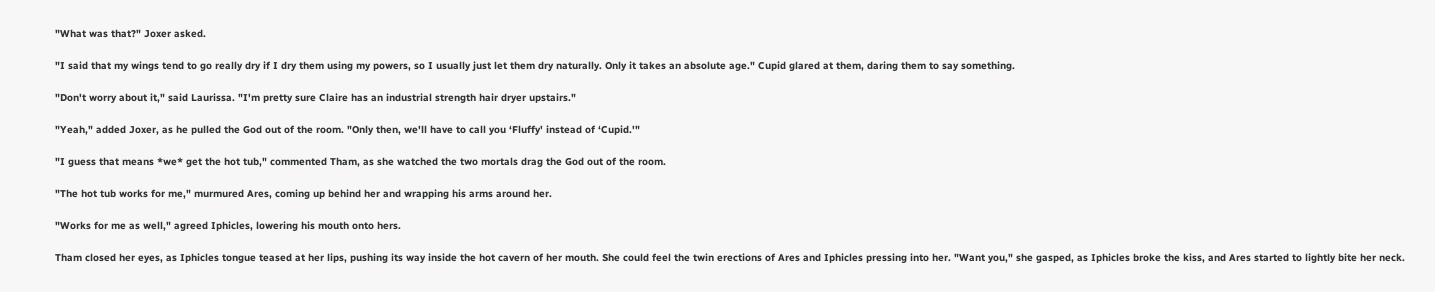"What was that?" Joxer asked.

"I said that my wings tend to go really dry if I dry them using my powers, so I usually just let them dry naturally. Only it takes an absolute age." Cupid glared at them, daring them to say something.

"Don't worry about it," said Laurissa. "I'm pretty sure Claire has an industrial strength hair dryer upstairs."

"Yeah," added Joxer, as he pulled the God out of the room. "Only then, we'll have to call you ‘Fluffy' instead of ‘Cupid.'"

"I guess that means *we* get the hot tub," commented Tham, as she watched the two mortals drag the God out of the room.

"The hot tub works for me," murmured Ares, coming up behind her and wrapping his arms around her.

"Works for me as well," agreed Iphicles, lowering his mouth onto hers.

Tham closed her eyes, as Iphicles tongue teased at her lips, pushing its way inside the hot cavern of her mouth. She could feel the twin erections of Ares and Iphicles pressing into her. "Want you," she gasped, as Iphicles broke the kiss, and Ares started to lightly bite her neck.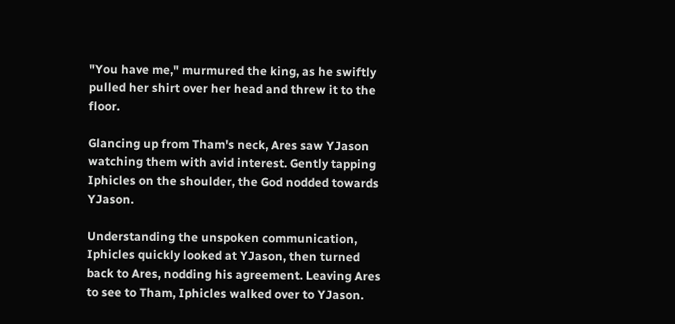"You have me," murmured the king, as he swiftly pulled her shirt over her head and threw it to the floor.

Glancing up from Tham's neck, Ares saw YJason watching them with avid interest. Gently tapping Iphicles on the shoulder, the God nodded towards YJason.

Understanding the unspoken communication, Iphicles quickly looked at YJason, then turned back to Ares, nodding his agreement. Leaving Ares to see to Tham, Iphicles walked over to YJason.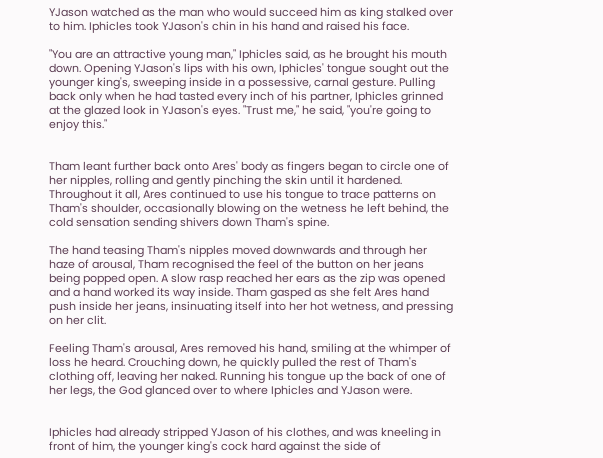YJason watched as the man who would succeed him as king stalked over to him. Iphicles took YJason's chin in his hand and raised his face.

"You are an attractive young man," Iphicles said, as he brought his mouth down. Opening YJason's lips with his own, Iphicles' tongue sought out the younger king's, sweeping inside in a possessive, carnal gesture. Pulling back only when he had tasted every inch of his partner, Iphicles grinned at the glazed look in YJason's eyes. "Trust me," he said, "you're going to enjoy this."


Tham leant further back onto Ares' body as fingers began to circle one of her nipples, rolling and gently pinching the skin until it hardened. Throughout it all, Ares continued to use his tongue to trace patterns on Tham's shoulder, occasionally blowing on the wetness he left behind, the cold sensation sending shivers down Tham's spine.

The hand teasing Tham's nipples moved downwards and through her haze of arousal, Tham recognised the feel of the button on her jeans being popped open. A slow rasp reached her ears as the zip was opened and a hand worked its way inside. Tham gasped as she felt Ares hand push inside her jeans, insinuating itself into her hot wetness, and pressing on her clit.

Feeling Tham's arousal, Ares removed his hand, smiling at the whimper of loss he heard. Crouching down, he quickly pulled the rest of Tham's clothing off, leaving her naked. Running his tongue up the back of one of her legs, the God glanced over to where Iphicles and YJason were.


Iphicles had already stripped YJason of his clothes, and was kneeling in front of him, the younger king's cock hard against the side of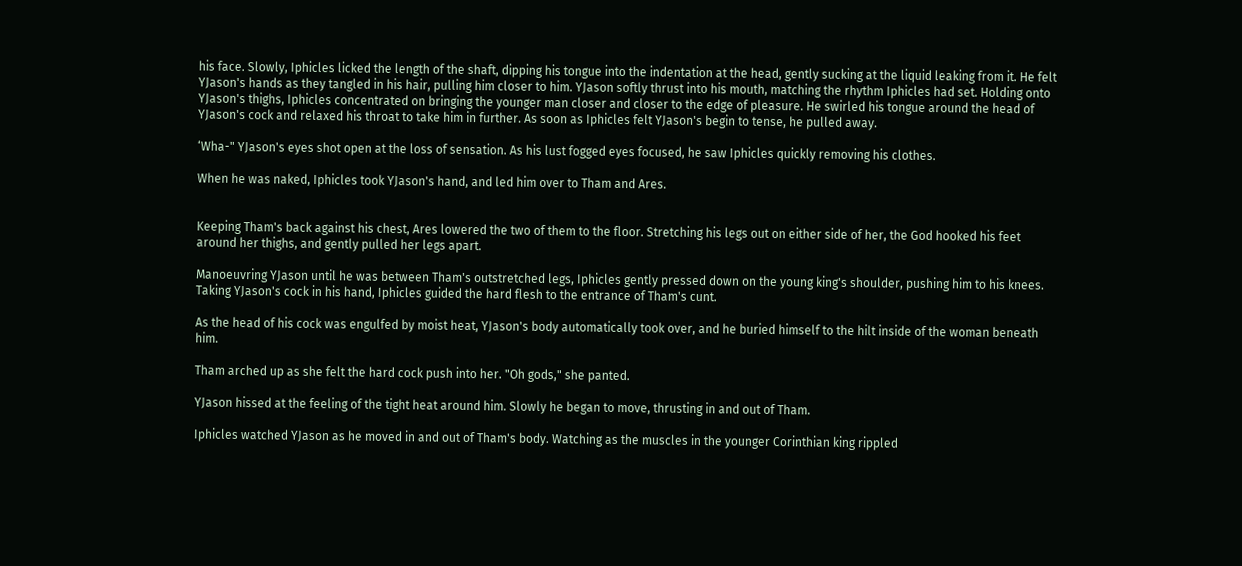his face. Slowly, Iphicles licked the length of the shaft, dipping his tongue into the indentation at the head, gently sucking at the liquid leaking from it. He felt YJason's hands as they tangled in his hair, pulling him closer to him. YJason softly thrust into his mouth, matching the rhythm Iphicles had set. Holding onto YJason's thighs, Iphicles concentrated on bringing the younger man closer and closer to the edge of pleasure. He swirled his tongue around the head of YJason's cock and relaxed his throat to take him in further. As soon as Iphicles felt YJason's begin to tense, he pulled away.

‘Wha-" YJason's eyes shot open at the loss of sensation. As his lust fogged eyes focused, he saw Iphicles quickly removing his clothes.

When he was naked, Iphicles took YJason's hand, and led him over to Tham and Ares.


Keeping Tham's back against his chest, Ares lowered the two of them to the floor. Stretching his legs out on either side of her, the God hooked his feet around her thighs, and gently pulled her legs apart.

Manoeuvring YJason until he was between Tham's outstretched legs, Iphicles gently pressed down on the young king's shoulder, pushing him to his knees. Taking YJason's cock in his hand, Iphicles guided the hard flesh to the entrance of Tham's cunt.

As the head of his cock was engulfed by moist heat, YJason's body automatically took over, and he buried himself to the hilt inside of the woman beneath him.

Tham arched up as she felt the hard cock push into her. "Oh gods," she panted.

YJason hissed at the feeling of the tight heat around him. Slowly he began to move, thrusting in and out of Tham.

Iphicles watched YJason as he moved in and out of Tham's body. Watching as the muscles in the younger Corinthian king rippled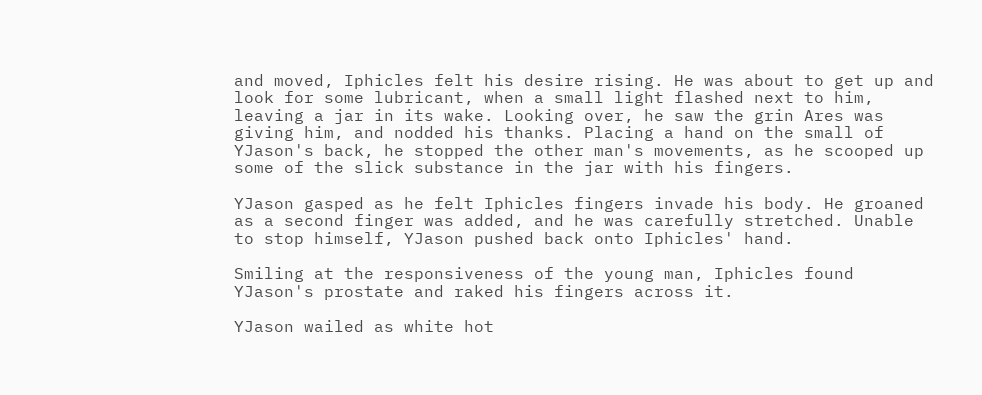and moved, Iphicles felt his desire rising. He was about to get up and look for some lubricant, when a small light flashed next to him, leaving a jar in its wake. Looking over, he saw the grin Ares was giving him, and nodded his thanks. Placing a hand on the small of YJason's back, he stopped the other man's movements, as he scooped up some of the slick substance in the jar with his fingers.

YJason gasped as he felt Iphicles fingers invade his body. He groaned as a second finger was added, and he was carefully stretched. Unable to stop himself, YJason pushed back onto Iphicles' hand.

Smiling at the responsiveness of the young man, Iphicles found YJason's prostate and raked his fingers across it.

YJason wailed as white hot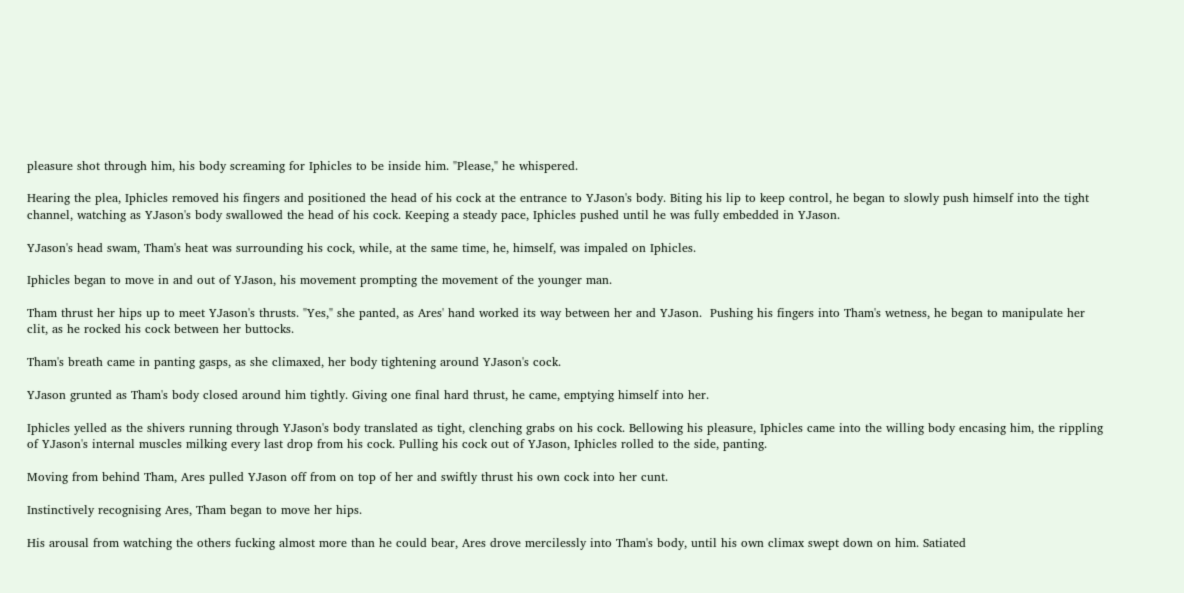pleasure shot through him, his body screaming for Iphicles to be inside him. "Please," he whispered.

Hearing the plea, Iphicles removed his fingers and positioned the head of his cock at the entrance to YJason's body. Biting his lip to keep control, he began to slowly push himself into the tight channel, watching as YJason's body swallowed the head of his cock. Keeping a steady pace, Iphicles pushed until he was fully embedded in YJason.

YJason's head swam, Tham's heat was surrounding his cock, while, at the same time, he, himself, was impaled on Iphicles.

Iphicles began to move in and out of YJason, his movement prompting the movement of the younger man.

Tham thrust her hips up to meet YJason's thrusts. "Yes," she panted, as Ares' hand worked its way between her and YJason.  Pushing his fingers into Tham's wetness, he began to manipulate her clit, as he rocked his cock between her buttocks.

Tham's breath came in panting gasps, as she climaxed, her body tightening around YJason's cock.

YJason grunted as Tham's body closed around him tightly. Giving one final hard thrust, he came, emptying himself into her.

Iphicles yelled as the shivers running through YJason's body translated as tight, clenching grabs on his cock. Bellowing his pleasure, Iphicles came into the willing body encasing him, the rippling of YJason's internal muscles milking every last drop from his cock. Pulling his cock out of YJason, Iphicles rolled to the side, panting.

Moving from behind Tham, Ares pulled YJason off from on top of her and swiftly thrust his own cock into her cunt.

Instinctively recognising Ares, Tham began to move her hips.

His arousal from watching the others fucking almost more than he could bear, Ares drove mercilessly into Tham's body, until his own climax swept down on him. Satiated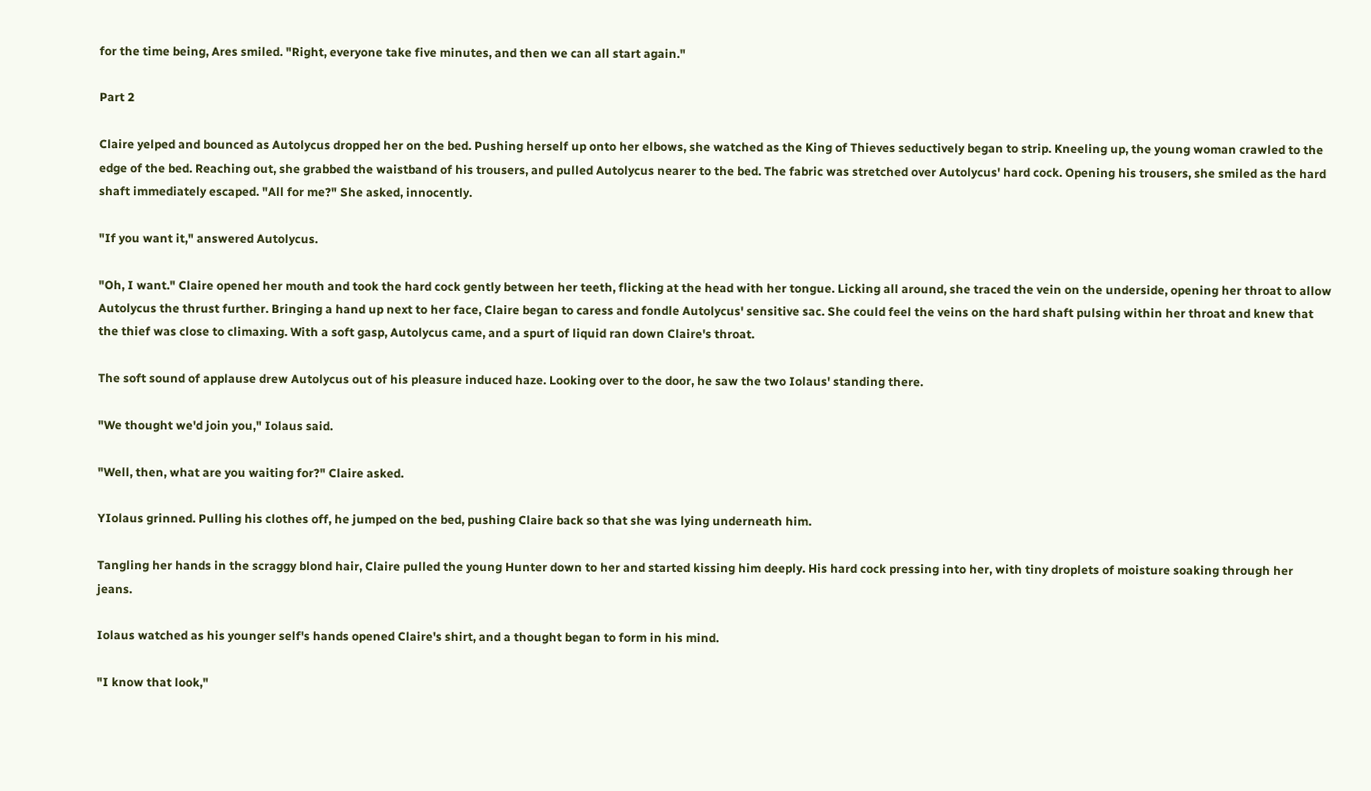for the time being, Ares smiled. "Right, everyone take five minutes, and then we can all start again."

Part 2

Claire yelped and bounced as Autolycus dropped her on the bed. Pushing herself up onto her elbows, she watched as the King of Thieves seductively began to strip. Kneeling up, the young woman crawled to the edge of the bed. Reaching out, she grabbed the waistband of his trousers, and pulled Autolycus nearer to the bed. The fabric was stretched over Autolycus' hard cock. Opening his trousers, she smiled as the hard shaft immediately escaped. "All for me?" She asked, innocently.

"If you want it," answered Autolycus.

"Oh, I want." Claire opened her mouth and took the hard cock gently between her teeth, flicking at the head with her tongue. Licking all around, she traced the vein on the underside, opening her throat to allow Autolycus the thrust further. Bringing a hand up next to her face, Claire began to caress and fondle Autolycus' sensitive sac. She could feel the veins on the hard shaft pulsing within her throat and knew that the thief was close to climaxing. With a soft gasp, Autolycus came, and a spurt of liquid ran down Claire's throat.

The soft sound of applause drew Autolycus out of his pleasure induced haze. Looking over to the door, he saw the two Iolaus' standing there.

"We thought we'd join you," Iolaus said.

"Well, then, what are you waiting for?" Claire asked.

YIolaus grinned. Pulling his clothes off, he jumped on the bed, pushing Claire back so that she was lying underneath him.

Tangling her hands in the scraggy blond hair, Claire pulled the young Hunter down to her and started kissing him deeply. His hard cock pressing into her, with tiny droplets of moisture soaking through her jeans.

Iolaus watched as his younger self's hands opened Claire's shirt, and a thought began to form in his mind.

"I know that look,"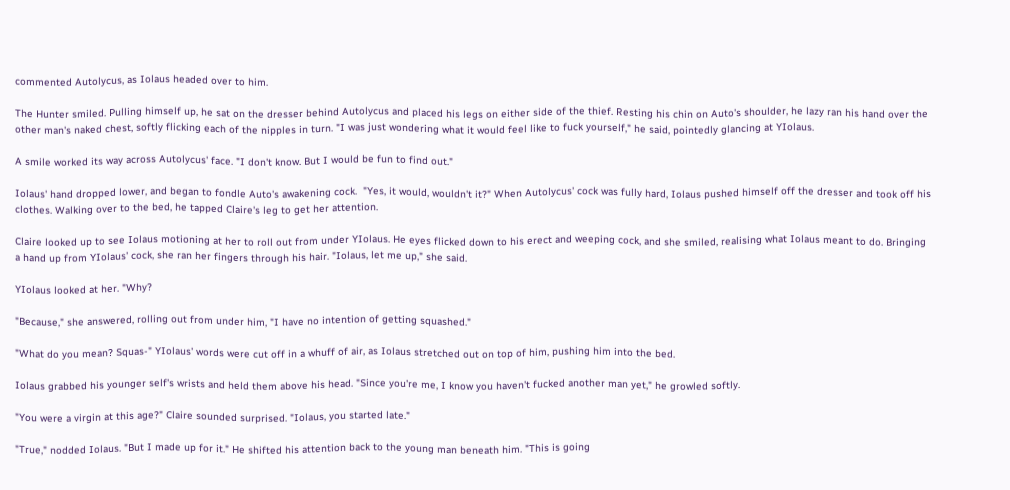commented Autolycus, as Iolaus headed over to him.

The Hunter smiled. Pulling himself up, he sat on the dresser behind Autolycus and placed his legs on either side of the thief. Resting his chin on Auto's shoulder, he lazy ran his hand over the other man's naked chest, softly flicking each of the nipples in turn. "I was just wondering what it would feel like to fuck yourself," he said, pointedly glancing at YIolaus.

A smile worked its way across Autolycus' face. "I don't know. But I would be fun to find out."

Iolaus' hand dropped lower, and began to fondle Auto's awakening cock.  "Yes, it would, wouldn't it?" When Autolycus' cock was fully hard, Iolaus pushed himself off the dresser and took off his clothes. Walking over to the bed, he tapped Claire's leg to get her attention.

Claire looked up to see Iolaus motioning at her to roll out from under YIolaus. He eyes flicked down to his erect and weeping cock, and she smiled, realising what Iolaus meant to do. Bringing a hand up from YIolaus' cock, she ran her fingers through his hair. "Iolaus, let me up," she said.

YIolaus looked at her. "Why?

"Because," she answered, rolling out from under him, "I have no intention of getting squashed."

"What do you mean? Squas-" YIolaus' words were cut off in a whuff of air, as Iolaus stretched out on top of him, pushing him into the bed.

Iolaus grabbed his younger self's wrists and held them above his head. "Since you're me, I know you haven't fucked another man yet," he growled softly.

"You were a virgin at this age?" Claire sounded surprised. "Iolaus, you started late."

"True," nodded Iolaus. "But I made up for it." He shifted his attention back to the young man beneath him. "This is going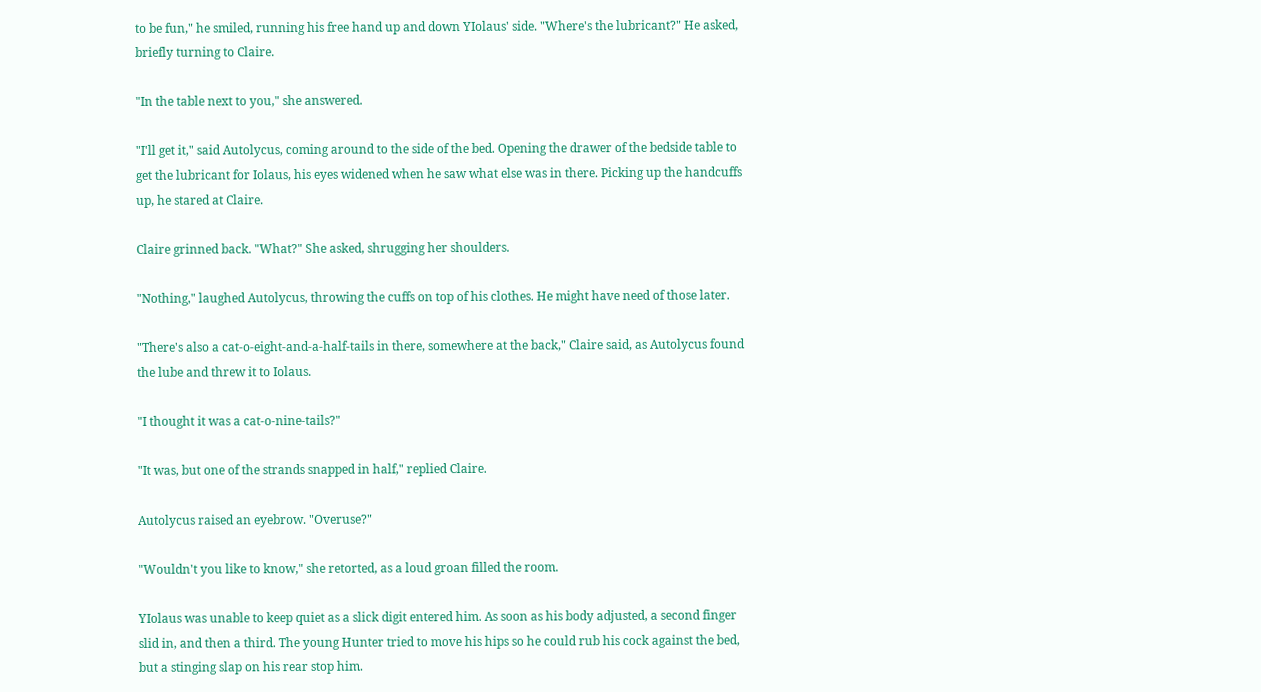to be fun," he smiled, running his free hand up and down YIolaus' side. "Where's the lubricant?" He asked, briefly turning to Claire.

"In the table next to you," she answered.

"I'll get it," said Autolycus, coming around to the side of the bed. Opening the drawer of the bedside table to get the lubricant for Iolaus, his eyes widened when he saw what else was in there. Picking up the handcuffs up, he stared at Claire.

Claire grinned back. "What?" She asked, shrugging her shoulders.

"Nothing," laughed Autolycus, throwing the cuffs on top of his clothes. He might have need of those later.

"There's also a cat-o-eight-and-a-half-tails in there, somewhere at the back," Claire said, as Autolycus found the lube and threw it to Iolaus.

"I thought it was a cat-o-nine-tails?"

"It was, but one of the strands snapped in half," replied Claire.

Autolycus raised an eyebrow. "Overuse?"

"Wouldn't you like to know," she retorted, as a loud groan filled the room.

YIolaus was unable to keep quiet as a slick digit entered him. As soon as his body adjusted, a second finger slid in, and then a third. The young Hunter tried to move his hips so he could rub his cock against the bed, but a stinging slap on his rear stop him.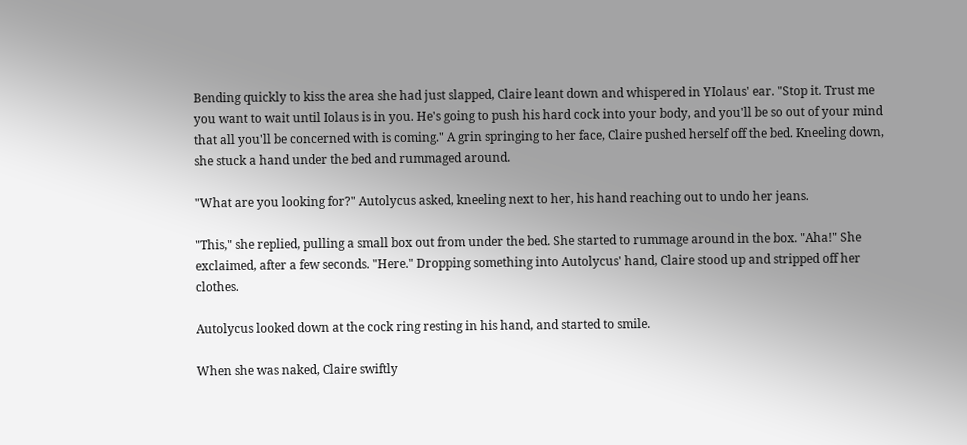Bending quickly to kiss the area she had just slapped, Claire leant down and whispered in YIolaus' ear. "Stop it. Trust me you want to wait until Iolaus is in you. He's going to push his hard cock into your body, and you'll be so out of your mind that all you'll be concerned with is coming." A grin springing to her face, Claire pushed herself off the bed. Kneeling down, she stuck a hand under the bed and rummaged around.

"What are you looking for?" Autolycus asked, kneeling next to her, his hand reaching out to undo her jeans.

"This," she replied, pulling a small box out from under the bed. She started to rummage around in the box. "Aha!" She exclaimed, after a few seconds. "Here." Dropping something into Autolycus' hand, Claire stood up and stripped off her clothes.

Autolycus looked down at the cock ring resting in his hand, and started to smile.

When she was naked, Claire swiftly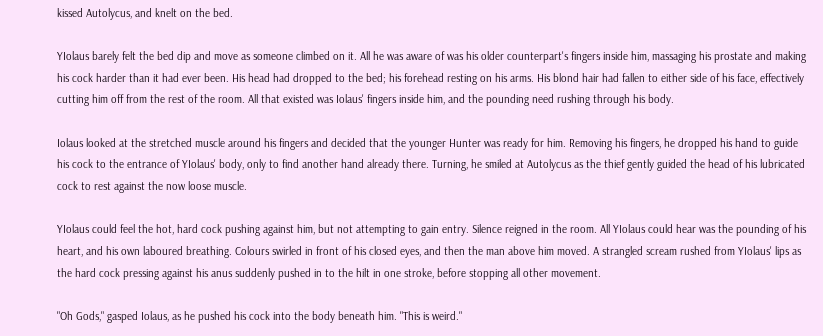kissed Autolycus, and knelt on the bed.

YIolaus barely felt the bed dip and move as someone climbed on it. All he was aware of was his older counterpart's fingers inside him, massaging his prostate and making his cock harder than it had ever been. His head had dropped to the bed; his forehead resting on his arms. His blond hair had fallen to either side of his face, effectively cutting him off from the rest of the room. All that existed was Iolaus' fingers inside him, and the pounding need rushing through his body.

Iolaus looked at the stretched muscle around his fingers and decided that the younger Hunter was ready for him. Removing his fingers, he dropped his hand to guide his cock to the entrance of YIolaus' body, only to find another hand already there. Turning, he smiled at Autolycus as the thief gently guided the head of his lubricated cock to rest against the now loose muscle.

YIolaus could feel the hot, hard cock pushing against him, but not attempting to gain entry. Silence reigned in the room. All YIolaus could hear was the pounding of his heart, and his own laboured breathing. Colours swirled in front of his closed eyes, and then the man above him moved. A strangled scream rushed from YIolaus' lips as the hard cock pressing against his anus suddenly pushed in to the hilt in one stroke, before stopping all other movement.

"Oh Gods," gasped Iolaus, as he pushed his cock into the body beneath him. "This is weird."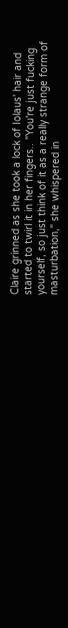Claire grinned as she took a lock of Iolaus' hair and started to twirl it in her fingers.. "You're just fucking yourself, so just think of it as a really strange form of masturbation," she whispered in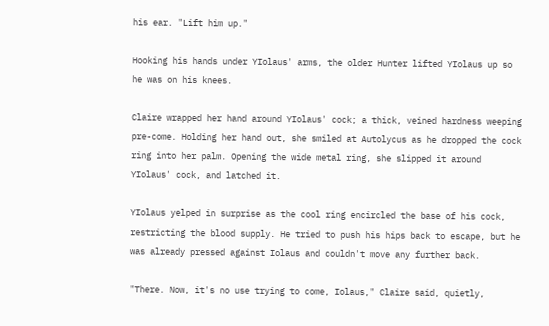his ear. "Lift him up."

Hooking his hands under YIolaus' arms, the older Hunter lifted YIolaus up so he was on his knees.

Claire wrapped her hand around YIolaus' cock; a thick, veined hardness weeping pre-come. Holding her hand out, she smiled at Autolycus as he dropped the cock ring into her palm. Opening the wide metal ring, she slipped it around YIolaus' cock, and latched it.

YIolaus yelped in surprise as the cool ring encircled the base of his cock, restricting the blood supply. He tried to push his hips back to escape, but he was already pressed against Iolaus and couldn't move any further back.

"There. Now, it's no use trying to come, Iolaus," Claire said, quietly,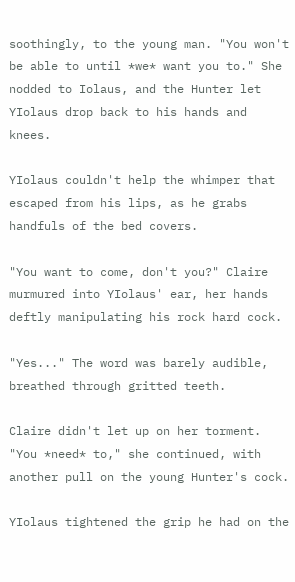soothingly, to the young man. "You won't be able to until *we* want you to." She nodded to Iolaus, and the Hunter let YIolaus drop back to his hands and knees.

YIolaus couldn't help the whimper that escaped from his lips, as he grabs handfuls of the bed covers.

"You want to come, don't you?" Claire murmured into YIolaus' ear, her hands deftly manipulating his rock hard cock.

"Yes..." The word was barely audible, breathed through gritted teeth.

Claire didn't let up on her torment. "You *need* to," she continued, with another pull on the young Hunter's cock.

YIolaus tightened the grip he had on the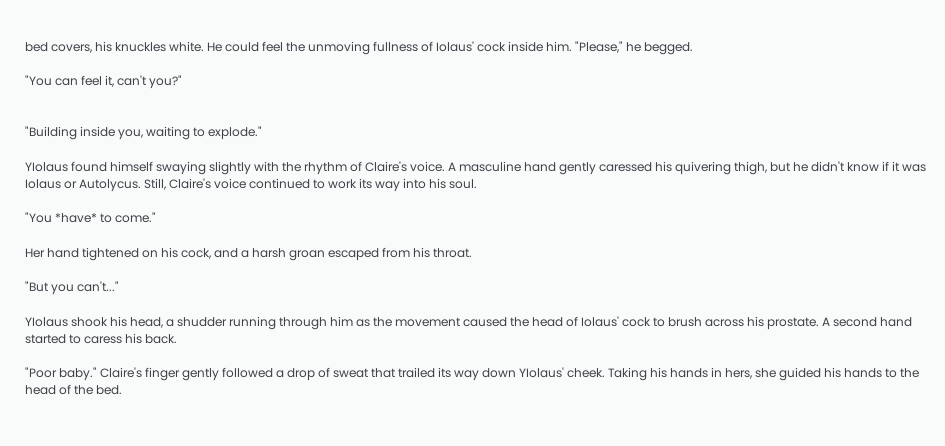bed covers, his knuckles white. He could feel the unmoving fullness of Iolaus' cock inside him. "Please," he begged.

"You can feel it, can't you?"


"Building inside you, waiting to explode."

YIolaus found himself swaying slightly with the rhythm of Claire's voice. A masculine hand gently caressed his quivering thigh, but he didn't know if it was Iolaus or Autolycus. Still, Claire's voice continued to work its way into his soul.

"You *have* to come."

Her hand tightened on his cock, and a harsh groan escaped from his throat.

"But you can't..."

YIolaus shook his head, a shudder running through him as the movement caused the head of Iolaus' cock to brush across his prostate. A second hand started to caress his back.

"Poor baby." Claire's finger gently followed a drop of sweat that trailed its way down YIolaus' cheek. Taking his hands in hers, she guided his hands to the head of the bed.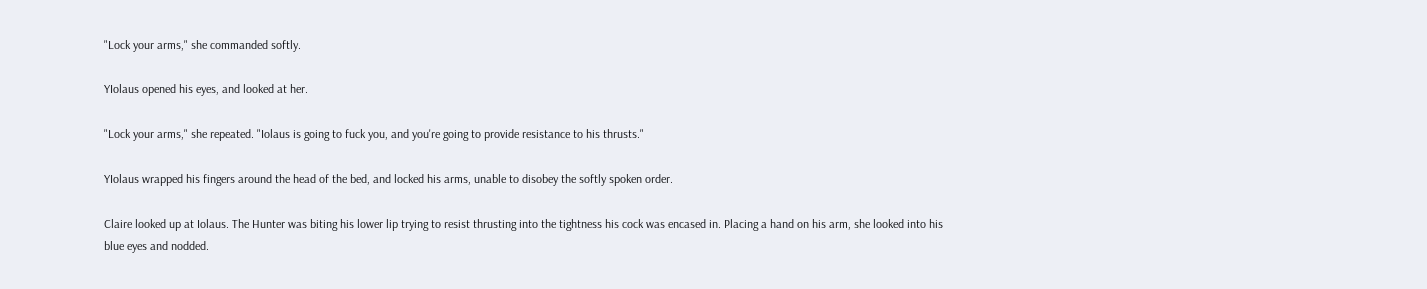"Lock your arms," she commanded softly.

YIolaus opened his eyes, and looked at her.

"Lock your arms," she repeated. "Iolaus is going to fuck you, and you're going to provide resistance to his thrusts."

YIolaus wrapped his fingers around the head of the bed, and locked his arms, unable to disobey the softly spoken order.

Claire looked up at Iolaus. The Hunter was biting his lower lip trying to resist thrusting into the tightness his cock was encased in. Placing a hand on his arm, she looked into his blue eyes and nodded.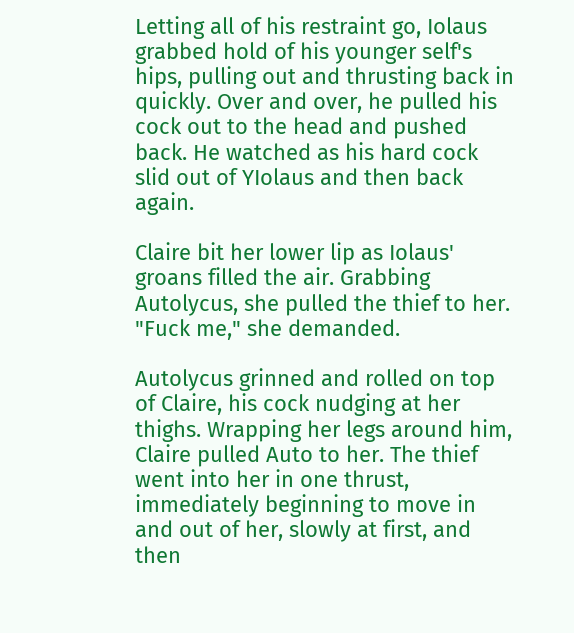Letting all of his restraint go, Iolaus grabbed hold of his younger self's hips, pulling out and thrusting back in quickly. Over and over, he pulled his cock out to the head and pushed back. He watched as his hard cock slid out of YIolaus and then back again.

Claire bit her lower lip as Iolaus' groans filled the air. Grabbing Autolycus, she pulled the thief to her. "Fuck me," she demanded.

Autolycus grinned and rolled on top of Claire, his cock nudging at her thighs. Wrapping her legs around him, Claire pulled Auto to her. The thief went into her in one thrust, immediately beginning to move in and out of her, slowly at first, and then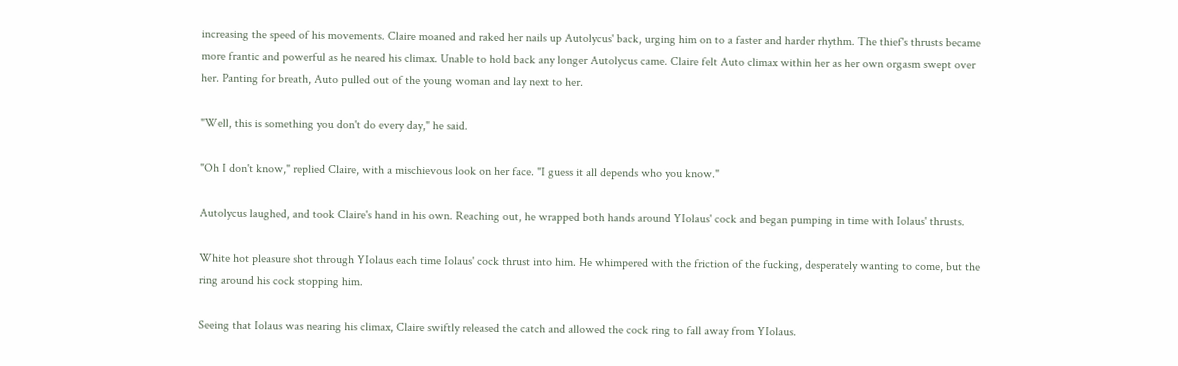increasing the speed of his movements. Claire moaned and raked her nails up Autolycus' back, urging him on to a faster and harder rhythm. The thief's thrusts became more frantic and powerful as he neared his climax. Unable to hold back any longer Autolycus came. Claire felt Auto climax within her as her own orgasm swept over her. Panting for breath, Auto pulled out of the young woman and lay next to her.

"Well, this is something you don't do every day," he said.

"Oh I don't know," replied Claire, with a mischievous look on her face. "I guess it all depends who you know."

Autolycus laughed, and took Claire's hand in his own. Reaching out, he wrapped both hands around YIolaus' cock and began pumping in time with Iolaus' thrusts.

White hot pleasure shot through YIolaus each time Iolaus' cock thrust into him. He whimpered with the friction of the fucking, desperately wanting to come, but the ring around his cock stopping him.

Seeing that Iolaus was nearing his climax, Claire swiftly released the catch and allowed the cock ring to fall away from YIolaus.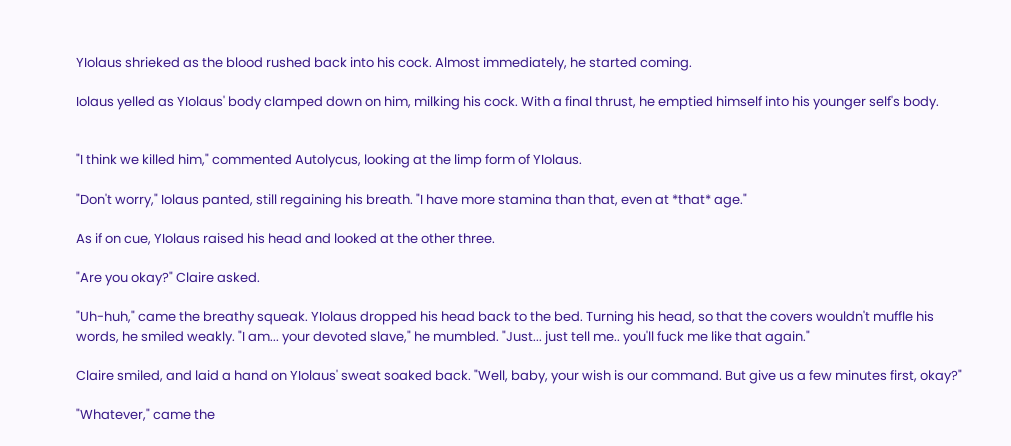YIolaus shrieked as the blood rushed back into his cock. Almost immediately, he started coming.

Iolaus yelled as YIolaus' body clamped down on him, milking his cock. With a final thrust, he emptied himself into his younger self's body.


"I think we killed him," commented Autolycus, looking at the limp form of YIolaus.

"Don't worry," Iolaus panted, still regaining his breath. "I have more stamina than that, even at *that* age."

As if on cue, YIolaus raised his head and looked at the other three.

"Are you okay?" Claire asked.

"Uh-huh," came the breathy squeak. YIolaus dropped his head back to the bed. Turning his head, so that the covers wouldn't muffle his words, he smiled weakly. "I am... your devoted slave," he mumbled. "Just... just tell me.. you'll fuck me like that again."

Claire smiled, and laid a hand on YIolaus' sweat soaked back. "Well, baby, your wish is our command. But give us a few minutes first, okay?"

"Whatever," came the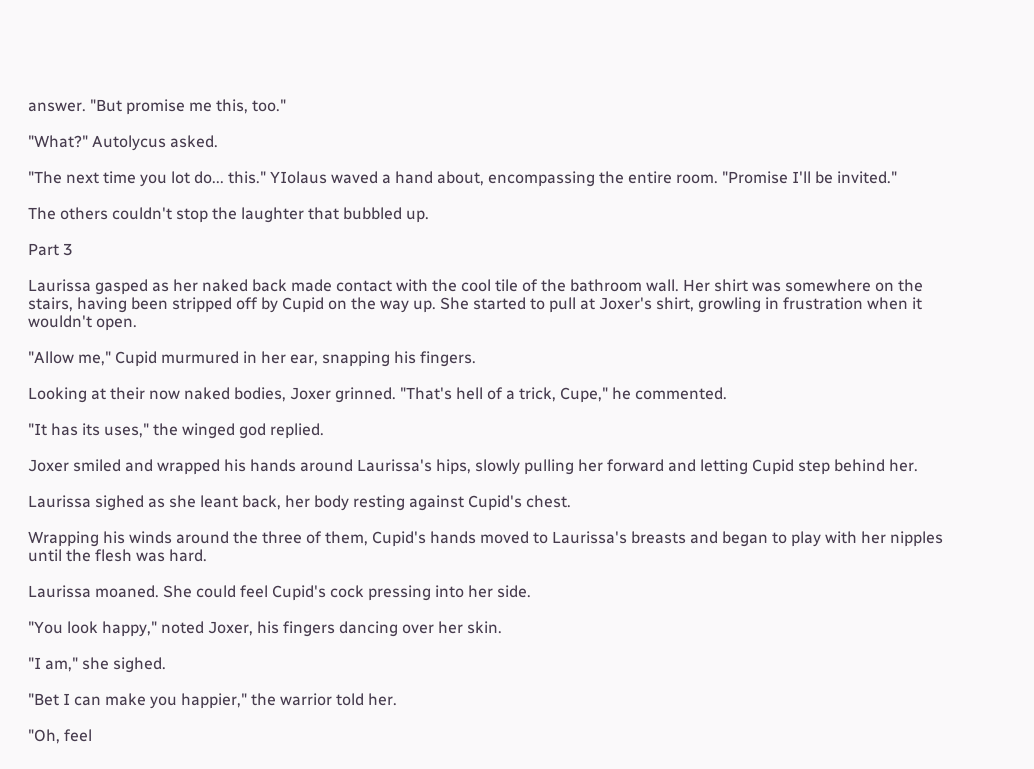answer. "But promise me this, too."

"What?" Autolycus asked.

"The next time you lot do... this." YIolaus waved a hand about, encompassing the entire room. "Promise I'll be invited."

The others couldn't stop the laughter that bubbled up.

Part 3

Laurissa gasped as her naked back made contact with the cool tile of the bathroom wall. Her shirt was somewhere on the stairs, having been stripped off by Cupid on the way up. She started to pull at Joxer's shirt, growling in frustration when it wouldn't open.

"Allow me," Cupid murmured in her ear, snapping his fingers.

Looking at their now naked bodies, Joxer grinned. "That's hell of a trick, Cupe," he commented.

"It has its uses," the winged god replied.

Joxer smiled and wrapped his hands around Laurissa's hips, slowly pulling her forward and letting Cupid step behind her.

Laurissa sighed as she leant back, her body resting against Cupid's chest.

Wrapping his winds around the three of them, Cupid's hands moved to Laurissa's breasts and began to play with her nipples until the flesh was hard.

Laurissa moaned. She could feel Cupid's cock pressing into her side.

"You look happy," noted Joxer, his fingers dancing over her skin.

"I am," she sighed.

"Bet I can make you happier," the warrior told her.

"Oh, feel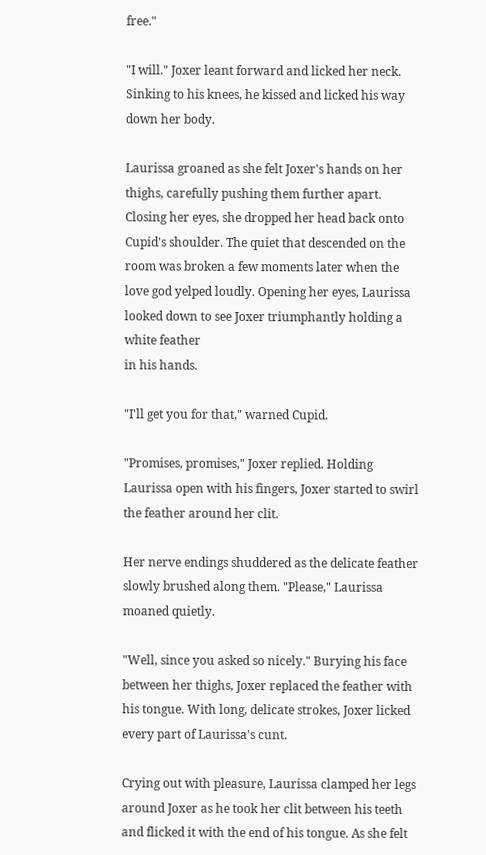free."

"I will." Joxer leant forward and licked her neck. Sinking to his knees, he kissed and licked his way down her body.

Laurissa groaned as she felt Joxer's hands on her thighs, carefully pushing them further apart. Closing her eyes, she dropped her head back onto Cupid's shoulder. The quiet that descended on the room was broken a few moments later when the love god yelped loudly. Opening her eyes, Laurissa looked down to see Joxer triumphantly holding a white feather
in his hands.

"I'll get you for that," warned Cupid.

"Promises, promises," Joxer replied. Holding Laurissa open with his fingers, Joxer started to swirl the feather around her clit.

Her nerve endings shuddered as the delicate feather slowly brushed along them. "Please," Laurissa moaned quietly.

"Well, since you asked so nicely." Burying his face between her thighs, Joxer replaced the feather with his tongue. With long, delicate strokes, Joxer licked every part of Laurissa's cunt.

Crying out with pleasure, Laurissa clamped her legs around Joxer as he took her clit between his teeth and flicked it with the end of his tongue. As she felt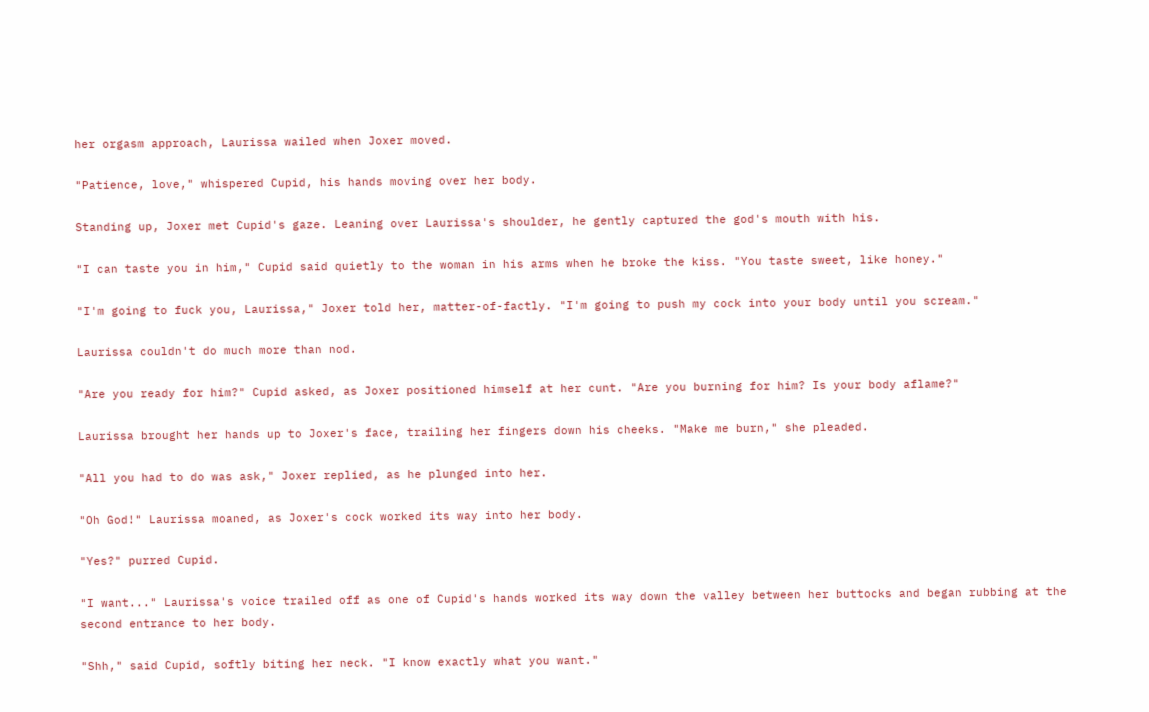her orgasm approach, Laurissa wailed when Joxer moved.

"Patience, love," whispered Cupid, his hands moving over her body.

Standing up, Joxer met Cupid's gaze. Leaning over Laurissa's shoulder, he gently captured the god's mouth with his.

"I can taste you in him," Cupid said quietly to the woman in his arms when he broke the kiss. "You taste sweet, like honey."

"I'm going to fuck you, Laurissa," Joxer told her, matter-of-factly. "I'm going to push my cock into your body until you scream."

Laurissa couldn't do much more than nod.

"Are you ready for him?" Cupid asked, as Joxer positioned himself at her cunt. "Are you burning for him? Is your body aflame?"

Laurissa brought her hands up to Joxer's face, trailing her fingers down his cheeks. "Make me burn," she pleaded.

"All you had to do was ask," Joxer replied, as he plunged into her.

"Oh God!" Laurissa moaned, as Joxer's cock worked its way into her body.

"Yes?" purred Cupid.

"I want..." Laurissa's voice trailed off as one of Cupid's hands worked its way down the valley between her buttocks and began rubbing at the second entrance to her body.

"Shh," said Cupid, softly biting her neck. "I know exactly what you want."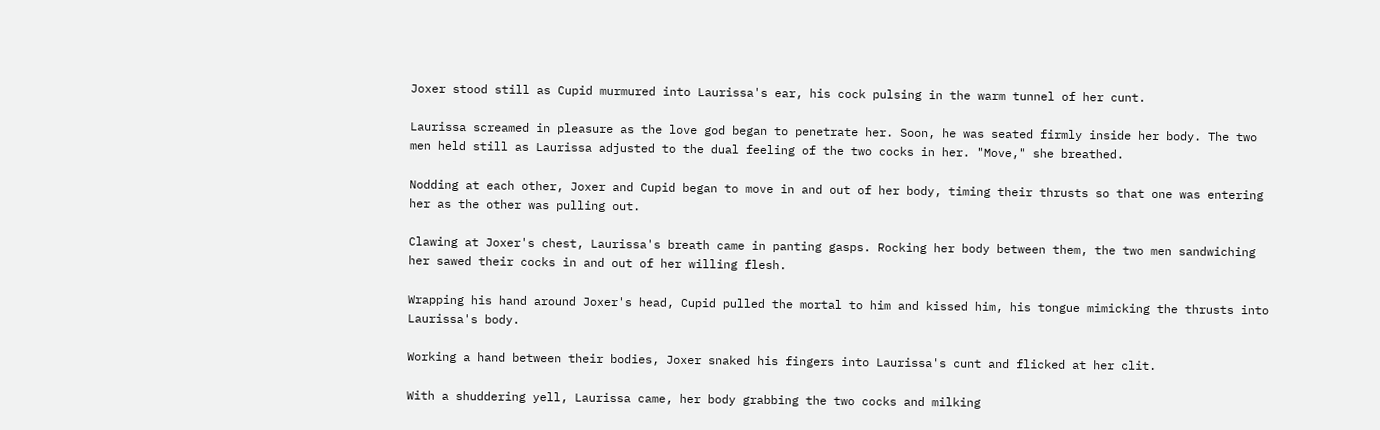Joxer stood still as Cupid murmured into Laurissa's ear, his cock pulsing in the warm tunnel of her cunt.

Laurissa screamed in pleasure as the love god began to penetrate her. Soon, he was seated firmly inside her body. The two men held still as Laurissa adjusted to the dual feeling of the two cocks in her. "Move," she breathed.

Nodding at each other, Joxer and Cupid began to move in and out of her body, timing their thrusts so that one was entering her as the other was pulling out.

Clawing at Joxer's chest, Laurissa's breath came in panting gasps. Rocking her body between them, the two men sandwiching her sawed their cocks in and out of her willing flesh.

Wrapping his hand around Joxer's head, Cupid pulled the mortal to him and kissed him, his tongue mimicking the thrusts into Laurissa's body.

Working a hand between their bodies, Joxer snaked his fingers into Laurissa's cunt and flicked at her clit.

With a shuddering yell, Laurissa came, her body grabbing the two cocks and milking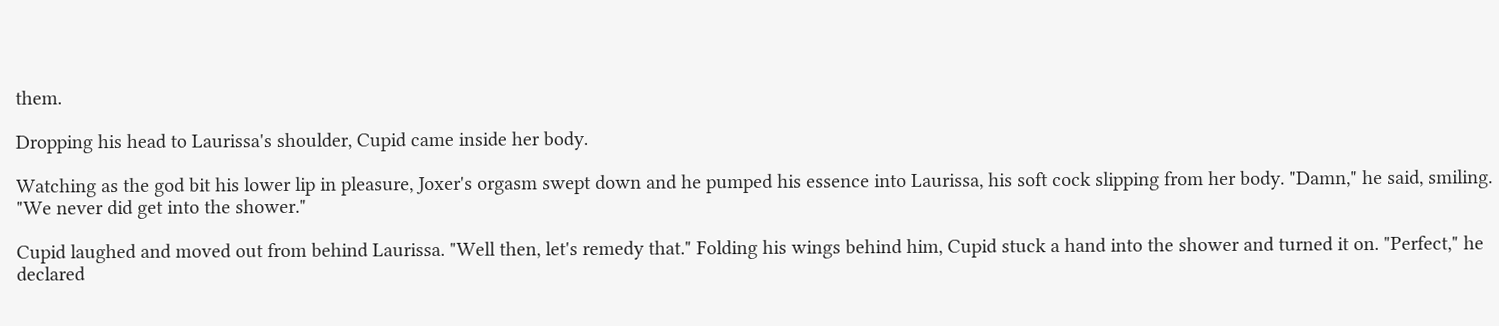them.

Dropping his head to Laurissa's shoulder, Cupid came inside her body.

Watching as the god bit his lower lip in pleasure, Joxer's orgasm swept down and he pumped his essence into Laurissa, his soft cock slipping from her body. "Damn," he said, smiling. "We never did get into the shower."

Cupid laughed and moved out from behind Laurissa. "Well then, let's remedy that." Folding his wings behind him, Cupid stuck a hand into the shower and turned it on. "Perfect," he declared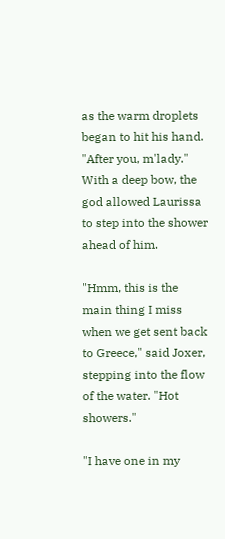as the warm droplets began to hit his hand. "After you, m'lady." With a deep bow, the god allowed Laurissa to step into the shower ahead of him.

"Hmm, this is the main thing I miss when we get sent back to Greece," said Joxer, stepping into the flow of the water. "Hot showers."

"I have one in my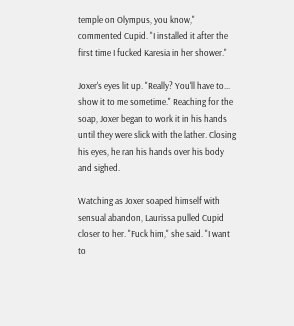temple on Olympus, you know," commented Cupid. "I installed it after the first time I fucked Karesia in her shower."

Joxer's eyes lit up. "Really? You'll have to... show it to me sometime." Reaching for the soap, Joxer began to work it in his hands until they were slick with the lather. Closing his eyes, he ran his hands over his body and sighed.

Watching as Joxer soaped himself with sensual abandon, Laurissa pulled Cupid closer to her. "Fuck him," she said. "I want to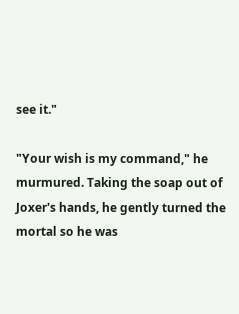see it."

"Your wish is my command," he murmured. Taking the soap out of Joxer's hands, he gently turned the mortal so he was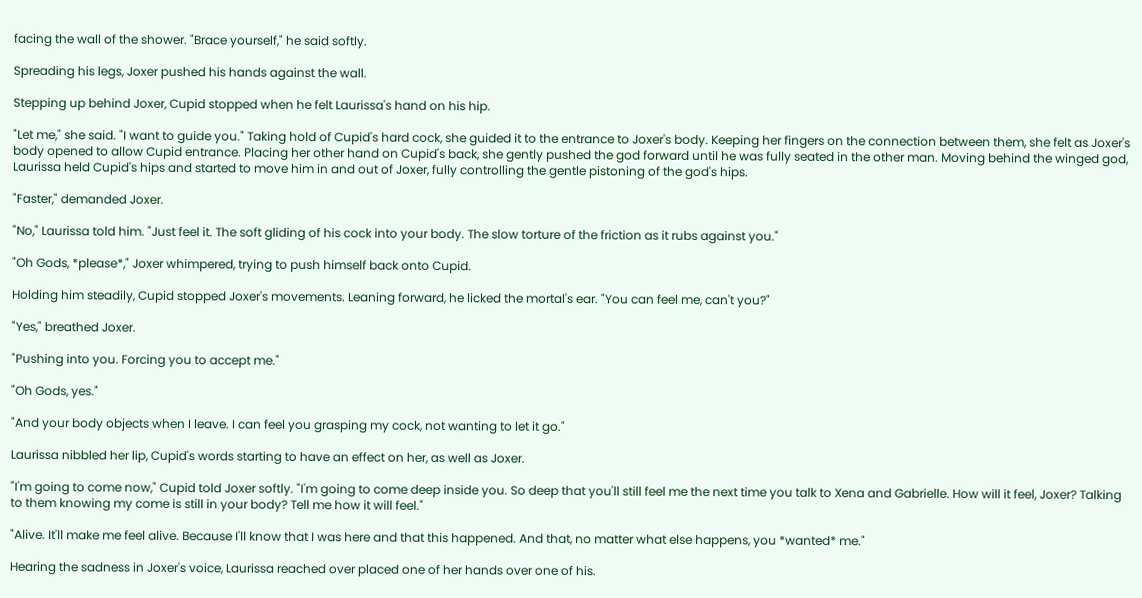facing the wall of the shower. "Brace yourself," he said softly.

Spreading his legs, Joxer pushed his hands against the wall.

Stepping up behind Joxer, Cupid stopped when he felt Laurissa's hand on his hip.

"Let me," she said. "I want to guide you." Taking hold of Cupid's hard cock, she guided it to the entrance to Joxer's body. Keeping her fingers on the connection between them, she felt as Joxer's body opened to allow Cupid entrance. Placing her other hand on Cupid's back, she gently pushed the god forward until he was fully seated in the other man. Moving behind the winged god, Laurissa held Cupid's hips and started to move him in and out of Joxer, fully controlling the gentle pistoning of the god's hips.

"Faster," demanded Joxer.

"No," Laurissa told him. "Just feel it. The soft gliding of his cock into your body. The slow torture of the friction as it rubs against you."

"Oh Gods, *please*," Joxer whimpered, trying to push himself back onto Cupid.

Holding him steadily, Cupid stopped Joxer's movements. Leaning forward, he licked the mortal's ear. "You can feel me, can't you?"

"Yes," breathed Joxer.

"Pushing into you. Forcing you to accept me."

"Oh Gods, yes."

"And your body objects when I leave. I can feel you grasping my cock, not wanting to let it go."

Laurissa nibbled her lip, Cupid's words starting to have an effect on her, as well as Joxer.

"I'm going to come now," Cupid told Joxer softly. "I'm going to come deep inside you. So deep that you'll still feel me the next time you talk to Xena and Gabrielle. How will it feel, Joxer? Talking to them knowing my come is still in your body? Tell me how it will feel."

"Alive. It'll make me feel alive. Because I'll know that I was here and that this happened. And that, no matter what else happens, you *wanted* me."

Hearing the sadness in Joxer's voice, Laurissa reached over placed one of her hands over one of his.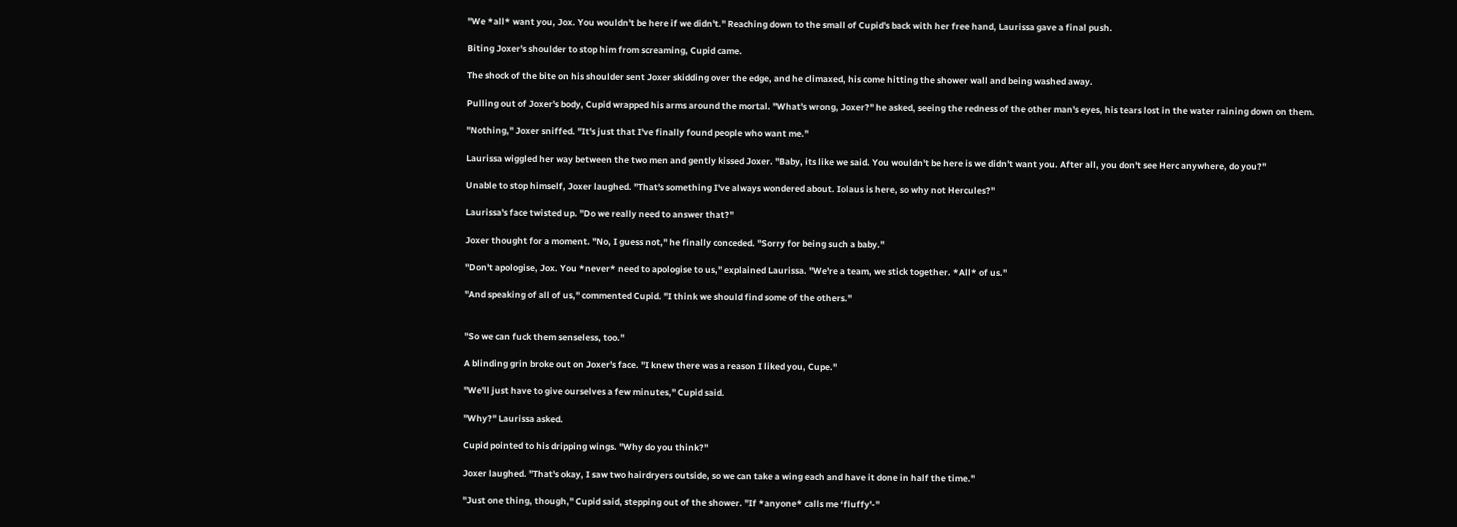"We *all* want you, Jox. You wouldn't be here if we didn't." Reaching down to the small of Cupid's back with her free hand, Laurissa gave a final push.

Biting Joxer's shoulder to stop him from screaming, Cupid came.

The shock of the bite on his shoulder sent Joxer skidding over the edge, and he climaxed, his come hitting the shower wall and being washed away.

Pulling out of Joxer's body, Cupid wrapped his arms around the mortal. "What's wrong, Joxer?" he asked, seeing the redness of the other man's eyes, his tears lost in the water raining down on them.

"Nothing," Joxer sniffed. "It's just that I've finally found people who want me."

Laurissa wiggled her way between the two men and gently kissed Joxer. "Baby, its like we said. You wouldn't be here is we didn't want you. After all, you don't see Herc anywhere, do you?"

Unable to stop himself, Joxer laughed. "That's something I've always wondered about. Iolaus is here, so why not Hercules?"

Laurissa's face twisted up. "Do we really need to answer that?"

Joxer thought for a moment. "No, I guess not," he finally conceded. "Sorry for being such a baby."

"Don't apologise, Jox. You *never* need to apologise to us," explained Laurissa. "We're a team, we stick together. *All* of us."

"And speaking of all of us," commented Cupid. "I think we should find some of the others."


"So we can fuck them senseless, too."

A blinding grin broke out on Joxer's face. "I knew there was a reason I liked you, Cupe."

"We'll just have to give ourselves a few minutes," Cupid said.

"Why?" Laurissa asked.

Cupid pointed to his dripping wings. "Why do you think?"

Joxer laughed. "That's okay, I saw two hairdryers outside, so we can take a wing each and have it done in half the time."

"Just one thing, though," Cupid said, stepping out of the shower. "If *anyone* calls me ‘fluffy'-"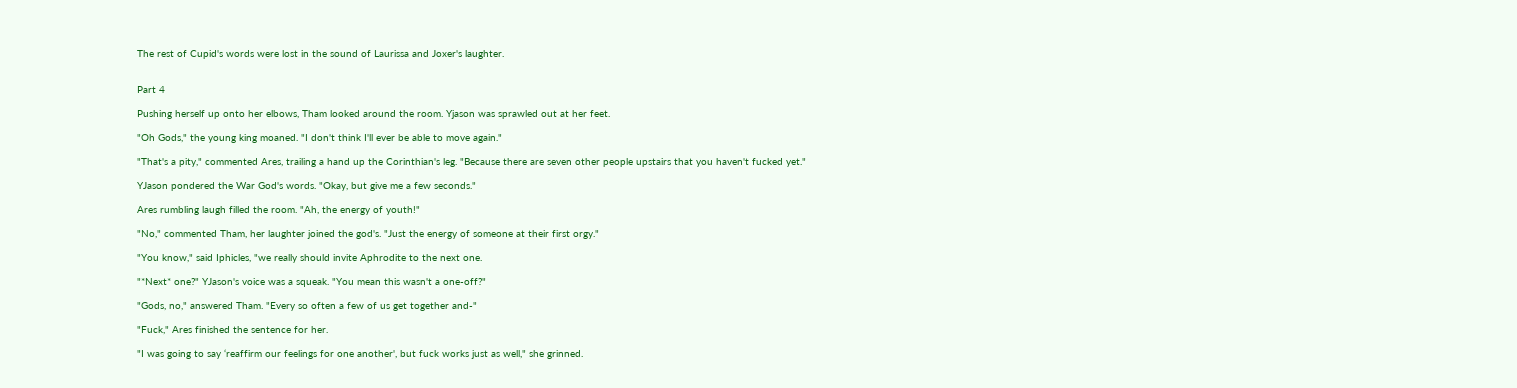The rest of Cupid's words were lost in the sound of Laurissa and Joxer's laughter.


Part 4

Pushing herself up onto her elbows, Tham looked around the room. Yjason was sprawled out at her feet.

"Oh Gods," the young king moaned. "I don't think I'll ever be able to move again."

"That's a pity," commented Ares, trailing a hand up the Corinthian's leg. "Because there are seven other people upstairs that you haven't fucked yet."

YJason pondered the War God's words. "Okay, but give me a few seconds."

Ares rumbling laugh filled the room. "Ah, the energy of youth!"

"No," commented Tham, her laughter joined the god's. "Just the energy of someone at their first orgy."

"You know," said Iphicles, "we really should invite Aphrodite to the next one.

"*Next* one?" YJason's voice was a squeak. "You mean this wasn't a one-off?"

"Gods, no," answered Tham. "Every so often a few of us get together and-"

"Fuck," Ares finished the sentence for her.

"I was going to say ‘reaffirm our feelings for one another', but fuck works just as well," she grinned.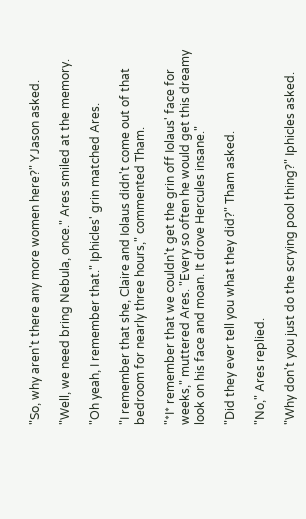"So, why aren't there any more women here?" YJason asked.

"Well, we need bring Nebula, once." Ares smiled at the memory.

"Oh yeah, I remember that." Iphicles' grin matched Ares.

"I remember that she, Claire and Iolaus didn't come out of that bedroom for nearly three hours," commented Tham.

"*I* remember that we couldn't get the grin off Iolaus' face for weeks," muttered Ares. "Every so often he would get this dreamy look on his face and moan. It drove Hercules insane."

"Did they ever tell you what they did?" Tham asked.

"No," Ares replied.

"Why don't you just do the scrying pool thing?" Iphicles asked.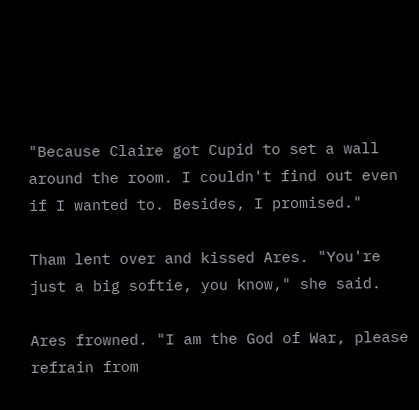"Because Claire got Cupid to set a wall around the room. I couldn't find out even if I wanted to. Besides, I promised."

Tham lent over and kissed Ares. "You're just a big softie, you know," she said.

Ares frowned. "I am the God of War, please refrain from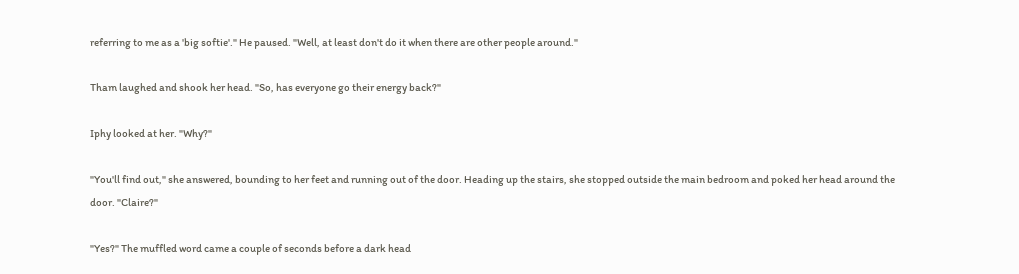referring to me as a 'big softie'." He paused. "Well, at least don't do it when there are other people around."

Tham laughed and shook her head. "So, has everyone go their energy back?"

Iphy looked at her. "Why?"

"You'll find out," she answered, bounding to her feet and running out of the door. Heading up the stairs, she stopped outside the main bedroom and poked her head around the door. "Claire?"

"Yes?" The muffled word came a couple of seconds before a dark head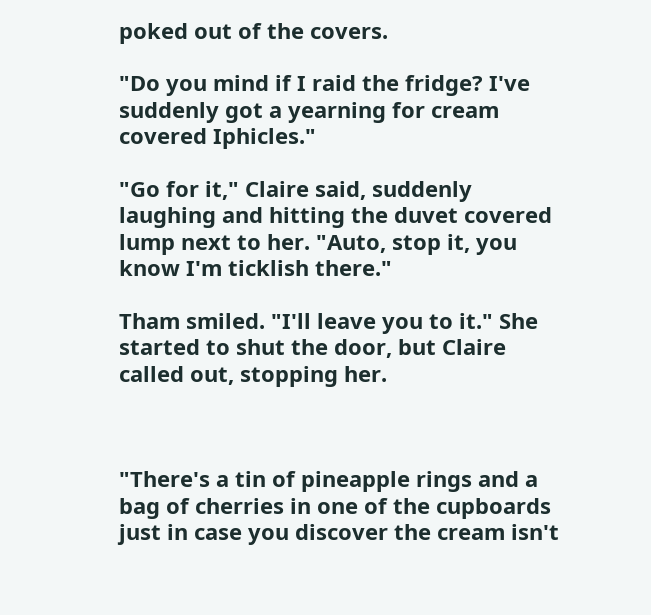poked out of the covers.

"Do you mind if I raid the fridge? I've suddenly got a yearning for cream covered Iphicles."

"Go for it," Claire said, suddenly laughing and hitting the duvet covered lump next to her. "Auto, stop it, you know I'm ticklish there."

Tham smiled. "I'll leave you to it." She started to shut the door, but Claire called out, stopping her.



"There's a tin of pineapple rings and a bag of cherries in one of the cupboards just in case you discover the cream isn't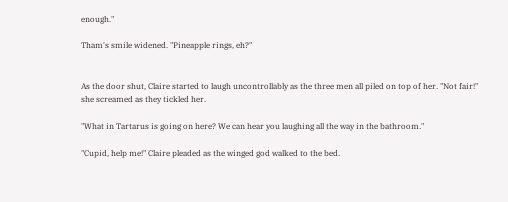enough."

Tham's smile widened. "Pineapple rings, eh?"


As the door shut, Claire started to laugh uncontrollably as the three men all piled on top of her. "Not fair!" she screamed as they tickled her.

"What in Tartarus is going on here? We can hear you laughing all the way in the bathroom."

"Cupid, help me!" Claire pleaded as the winged god walked to the bed.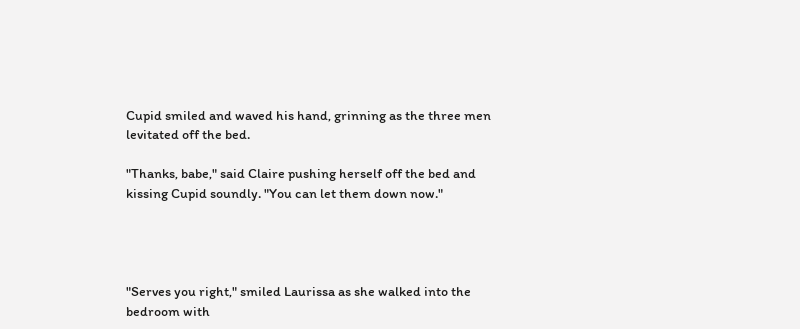Cupid smiled and waved his hand, grinning as the three men levitated off the bed.

"Thanks, babe," said Claire pushing herself off the bed and kissing Cupid soundly. "You can let them down now."




"Serves you right," smiled Laurissa as she walked into the bedroom with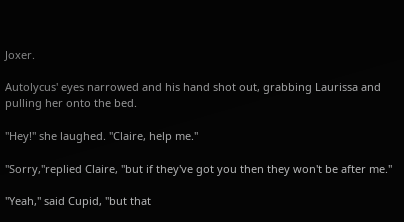Joxer.

Autolycus' eyes narrowed and his hand shot out, grabbing Laurissa and pulling her onto the bed.

"Hey!" she laughed. "Claire, help me."

"Sorry,"replied Claire, "but if they've got you then they won't be after me."

"Yeah," said Cupid, "but that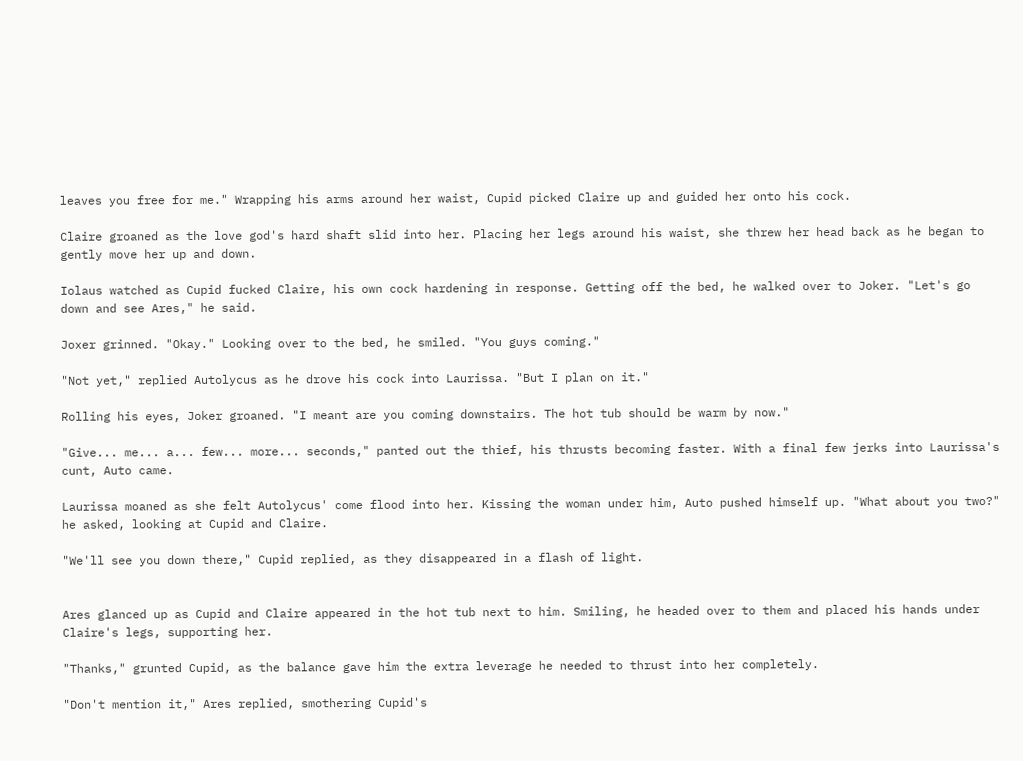leaves you free for me." Wrapping his arms around her waist, Cupid picked Claire up and guided her onto his cock.

Claire groaned as the love god's hard shaft slid into her. Placing her legs around his waist, she threw her head back as he began to gently move her up and down.

Iolaus watched as Cupid fucked Claire, his own cock hardening in response. Getting off the bed, he walked over to Joker. "Let's go down and see Ares," he said.

Joxer grinned. "Okay." Looking over to the bed, he smiled. "You guys coming."

"Not yet," replied Autolycus as he drove his cock into Laurissa. "But I plan on it."

Rolling his eyes, Joker groaned. "I meant are you coming downstairs. The hot tub should be warm by now."

"Give... me... a... few... more... seconds," panted out the thief, his thrusts becoming faster. With a final few jerks into Laurissa's cunt, Auto came.

Laurissa moaned as she felt Autolycus' come flood into her. Kissing the woman under him, Auto pushed himself up. "What about you two?" he asked, looking at Cupid and Claire.

"We'll see you down there," Cupid replied, as they disappeared in a flash of light.


Ares glanced up as Cupid and Claire appeared in the hot tub next to him. Smiling, he headed over to them and placed his hands under Claire's legs, supporting her.

"Thanks," grunted Cupid, as the balance gave him the extra leverage he needed to thrust into her completely.

"Don't mention it," Ares replied, smothering Cupid's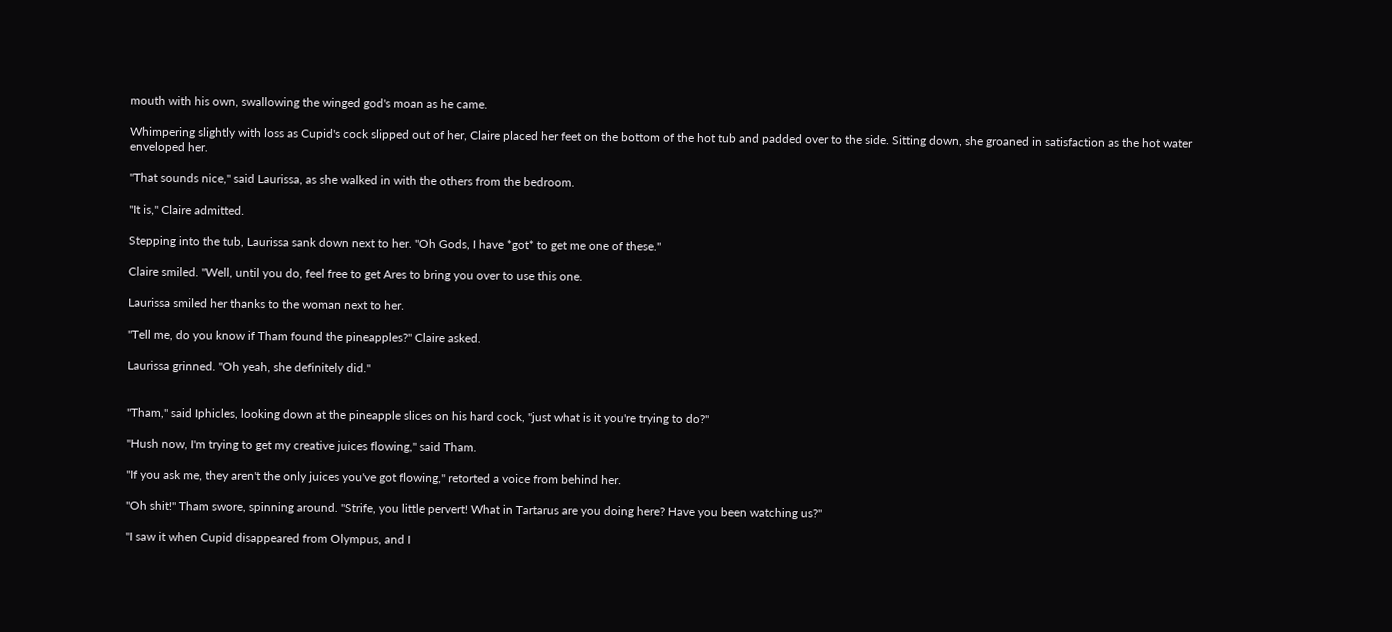mouth with his own, swallowing the winged god's moan as he came.

Whimpering slightly with loss as Cupid's cock slipped out of her, Claire placed her feet on the bottom of the hot tub and padded over to the side. Sitting down, she groaned in satisfaction as the hot water enveloped her.

"That sounds nice," said Laurissa, as she walked in with the others from the bedroom.

"It is," Claire admitted.

Stepping into the tub, Laurissa sank down next to her. "Oh Gods, I have *got* to get me one of these."

Claire smiled. "Well, until you do, feel free to get Ares to bring you over to use this one.

Laurissa smiled her thanks to the woman next to her.

"Tell me, do you know if Tham found the pineapples?" Claire asked.

Laurissa grinned. "Oh yeah, she definitely did."


"Tham," said Iphicles, looking down at the pineapple slices on his hard cock, "just what is it you're trying to do?"

"Hush now, I'm trying to get my creative juices flowing," said Tham.

"If you ask me, they aren't the only juices you've got flowing," retorted a voice from behind her.

"Oh shit!" Tham swore, spinning around. "Strife, you little pervert! What in Tartarus are you doing here? Have you been watching us?"

"I saw it when Cupid disappeared from Olympus, and I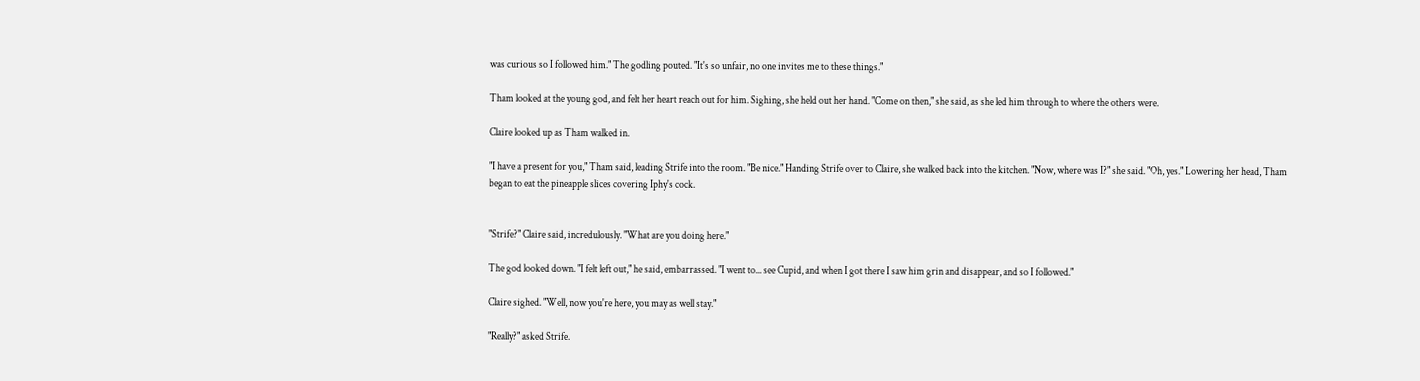was curious so I followed him." The godling pouted. "It's so unfair, no one invites me to these things."

Tham looked at the young god, and felt her heart reach out for him. Sighing, she held out her hand. "Come on then," she said, as she led him through to where the others were.

Claire looked up as Tham walked in.

"I have a present for you," Tham said, leading Strife into the room. "Be nice." Handing Strife over to Claire, she walked back into the kitchen. "Now, where was I?" she said. "Oh, yes." Lowering her head, Tham began to eat the pineapple slices covering Iphy's cock.


"Strife?" Claire said, incredulously. "What are you doing here."

The god looked down. "I felt left out," he said, embarrassed. "I went to... see Cupid, and when I got there I saw him grin and disappear, and so I followed."

Claire sighed. "Well, now you're here, you may as well stay."

"Really?" asked Strife.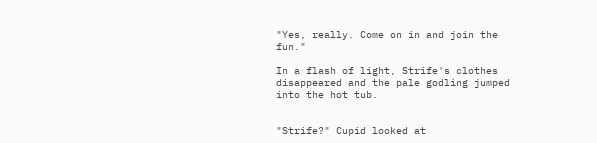"Yes, really. Come on in and join the fun."

In a flash of light, Strife's clothes disappeared and the pale godling jumped into the hot tub.


"Strife?" Cupid looked at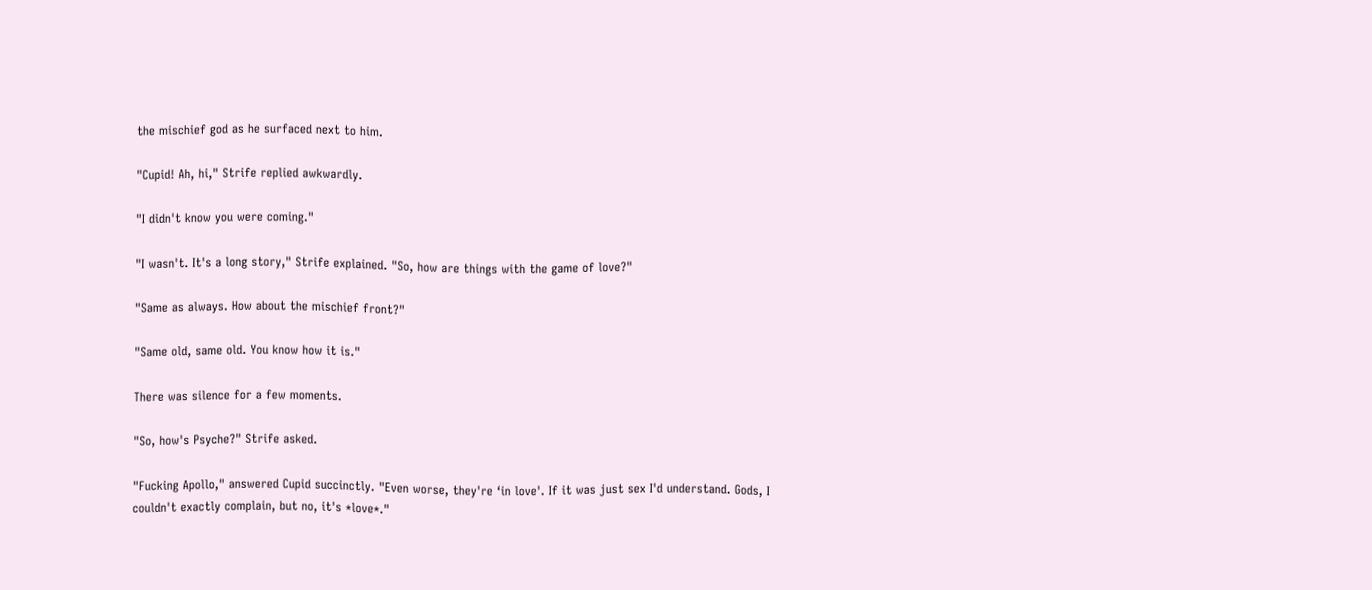the mischief god as he surfaced next to him.

"Cupid! Ah, hi," Strife replied awkwardly.

"I didn't know you were coming."

"I wasn't. It's a long story," Strife explained. "So, how are things with the game of love?"

"Same as always. How about the mischief front?"

"Same old, same old. You know how it is."

There was silence for a few moments.

"So, how's Psyche?" Strife asked.

"Fucking Apollo," answered Cupid succinctly. "Even worse, they're ‘in love'. If it was just sex I'd understand. Gods, I couldn't exactly complain, but no, it's *love*."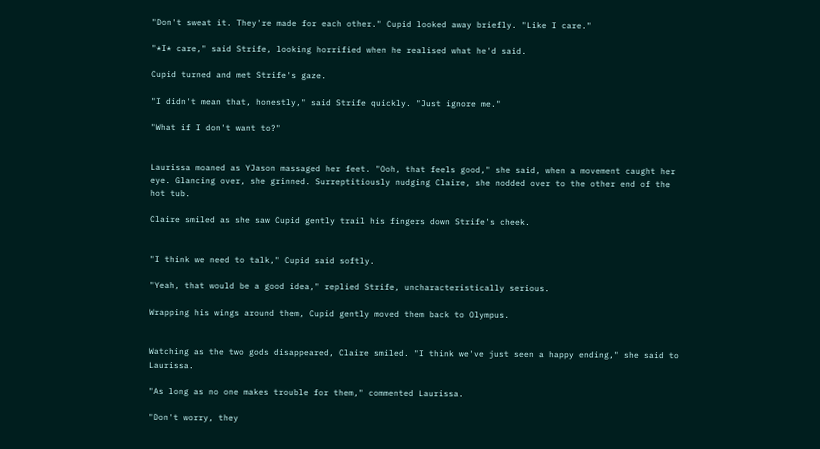"Don't sweat it. They're made for each other." Cupid looked away briefly. "Like I care."

"*I* care," said Strife, looking horrified when he realised what he'd said.

Cupid turned and met Strife's gaze.

"I didn't mean that, honestly," said Strife quickly. "Just ignore me."

"What if I don't want to?"


Laurissa moaned as YJason massaged her feet. "Ooh, that feels good," she said, when a movement caught her eye. Glancing over, she grinned. Surreptitiously nudging Claire, she nodded over to the other end of the hot tub.

Claire smiled as she saw Cupid gently trail his fingers down Strife's cheek.


"I think we need to talk," Cupid said softly.

"Yeah, that would be a good idea," replied Strife, uncharacteristically serious.

Wrapping his wings around them, Cupid gently moved them back to Olympus.


Watching as the two gods disappeared, Claire smiled. "I think we've just seen a happy ending," she said to Laurissa.

"As long as no one makes trouble for them," commented Laurissa.

"Don't worry, they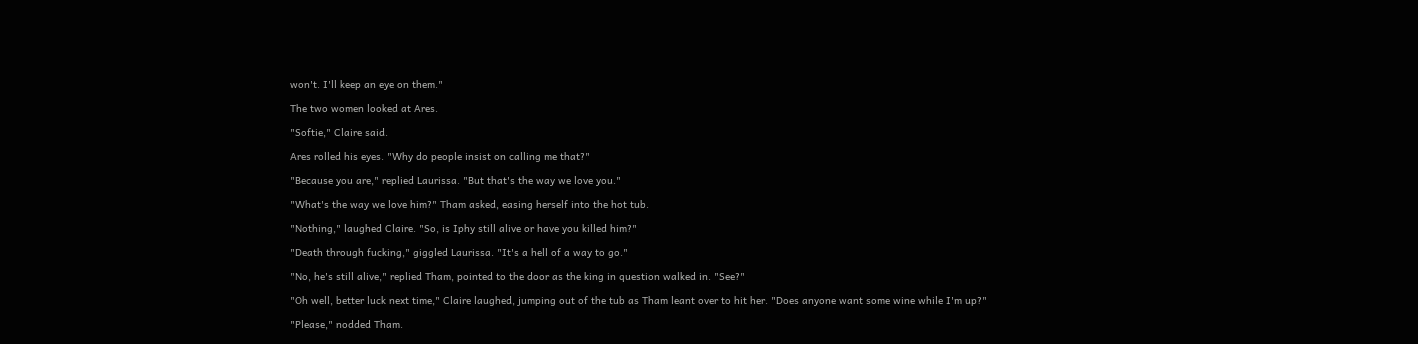won't. I'll keep an eye on them."

The two women looked at Ares.

"Softie," Claire said.

Ares rolled his eyes. "Why do people insist on calling me that?"

"Because you are," replied Laurissa. "But that's the way we love you."

"What's the way we love him?" Tham asked, easing herself into the hot tub.

"Nothing," laughed Claire. "So, is Iphy still alive or have you killed him?"

"Death through fucking," giggled Laurissa. "It's a hell of a way to go."

"No, he's still alive," replied Tham, pointed to the door as the king in question walked in. "See?"

"Oh well, better luck next time," Claire laughed, jumping out of the tub as Tham leant over to hit her. "Does anyone want some wine while I'm up?"

"Please," nodded Tham.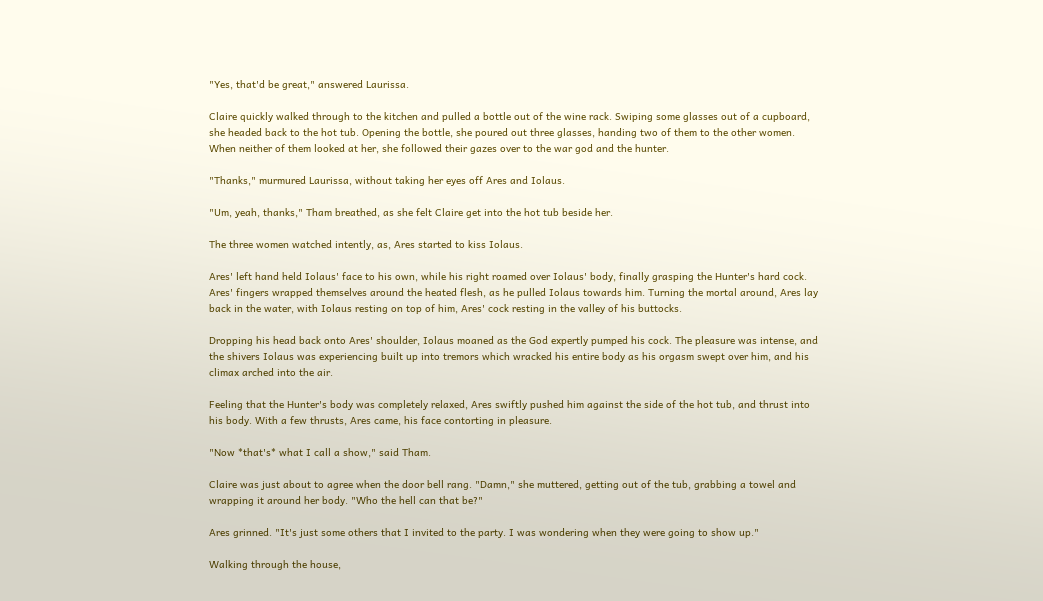"Yes, that'd be great," answered Laurissa.

Claire quickly walked through to the kitchen and pulled a bottle out of the wine rack. Swiping some glasses out of a cupboard, she headed back to the hot tub. Opening the bottle, she poured out three glasses, handing two of them to the other women. When neither of them looked at her, she followed their gazes over to the war god and the hunter.

"Thanks," murmured Laurissa, without taking her eyes off Ares and Iolaus.

"Um, yeah, thanks," Tham breathed, as she felt Claire get into the hot tub beside her.

The three women watched intently, as, Ares started to kiss Iolaus.

Ares' left hand held Iolaus' face to his own, while his right roamed over Iolaus' body, finally grasping the Hunter's hard cock. Ares' fingers wrapped themselves around the heated flesh, as he pulled Iolaus towards him. Turning the mortal around, Ares lay back in the water, with Iolaus resting on top of him, Ares' cock resting in the valley of his buttocks.

Dropping his head back onto Ares' shoulder, Iolaus moaned as the God expertly pumped his cock. The pleasure was intense, and the shivers Iolaus was experiencing built up into tremors which wracked his entire body as his orgasm swept over him, and his climax arched into the air.

Feeling that the Hunter's body was completely relaxed, Ares swiftly pushed him against the side of the hot tub, and thrust into his body. With a few thrusts, Ares came, his face contorting in pleasure.

"Now *that's* what I call a show," said Tham.

Claire was just about to agree when the door bell rang. "Damn," she muttered, getting out of the tub, grabbing a towel and wrapping it around her body. "Who the hell can that be?"

Ares grinned. "It's just some others that I invited to the party. I was wondering when they were going to show up."

Walking through the house,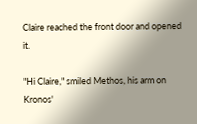Claire reached the front door and opened it.

"Hi Claire," smiled Methos, his arm on Kronos'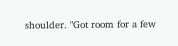shoulder. "Got room for a few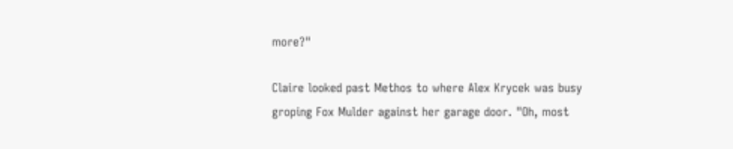more?"

Claire looked past Methos to where Alex Krycek was busy groping Fox Mulder against her garage door. "Oh, most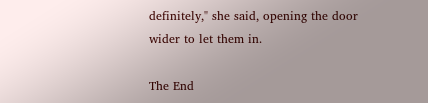definitely," she said, opening the door wider to let them in.

The End